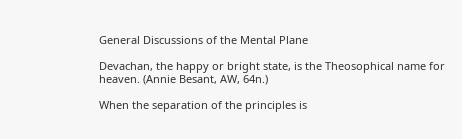General Discussions of the Mental Plane

Devachan, the happy or bright state, is the Theosophical name for heaven. (Annie Besant, AW, 64n.)

When the separation of the principles is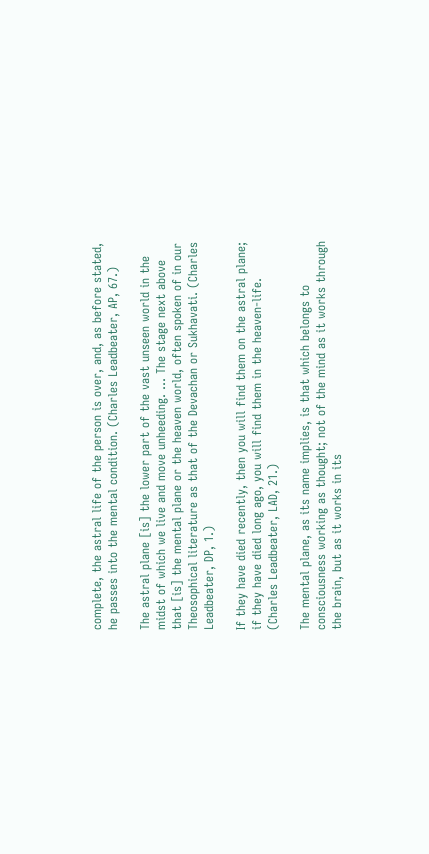complete, the astral life of the person is over, and, as before stated, he passes into the mental condition. (Charles Leadbeater, AP, 67.)

The astral plane [is] the lower part of the vast unseen world in the midst of which we live and move unheeding. … The stage next above that [is] the mental plane or the heaven world, often spoken of in our Theosophical literature as that of the Devachan or Sukhavati. (Charles Leadbeater, DP, 1.)

If they have died recently, then you will find them on the astral plane; if they have died long ago, you will find them in the heaven-life. (Charles Leadbeater, LAD, 21.)

The mental plane, as its name implies, is that which belongs to consciousness working as thought; not of the mind as it works through the brain, but as it works in its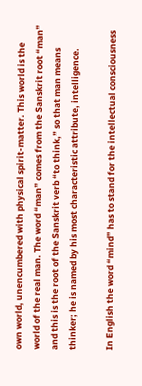own world, unencumbered with physical spirit-matter. This world is the world of the real man. The word “man” comes from the Sanskrit root “man” and this is the root of the Sanskrit verb “to think,” so that man means thinker; he is named by his most characteristic attribute, intelligence.

In English the word “mind” has to stand for the intellectual consciousness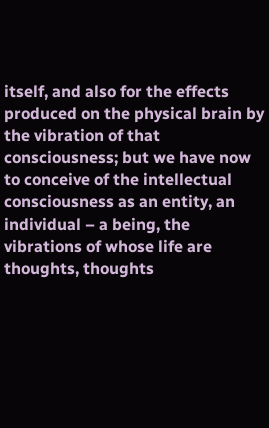itself, and also for the effects produced on the physical brain by the vibration of that consciousness; but we have now to conceive of the intellectual consciousness as an entity, an individual – a being, the vibrations of whose life are thoughts, thoughts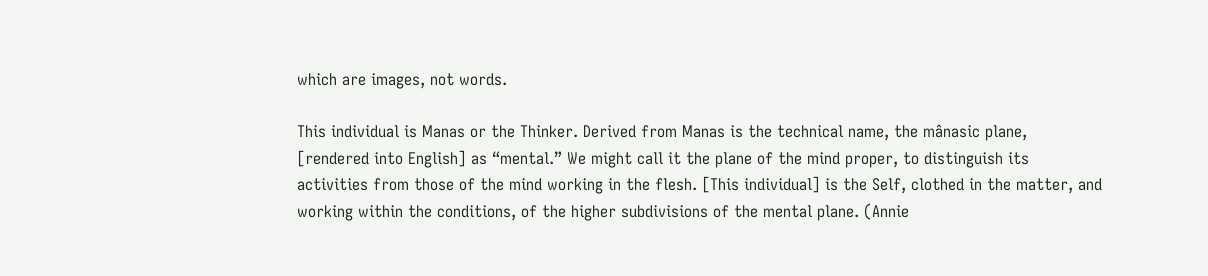which are images, not words.

This individual is Manas or the Thinker. Derived from Manas is the technical name, the mânasic plane, [rendered into English] as “mental.” We might call it the plane of the mind proper, to distinguish its activities from those of the mind working in the flesh. [This individual] is the Self, clothed in the matter, and working within the conditions, of the higher subdivisions of the mental plane. (Annie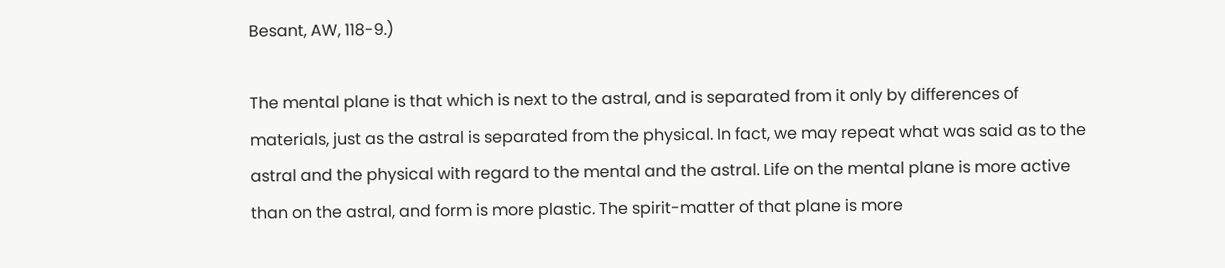Besant, AW, 118-9.)

The mental plane is that which is next to the astral, and is separated from it only by differences of materials, just as the astral is separated from the physical. In fact, we may repeat what was said as to the astral and the physical with regard to the mental and the astral. Life on the mental plane is more active than on the astral, and form is more plastic. The spirit-matter of that plane is more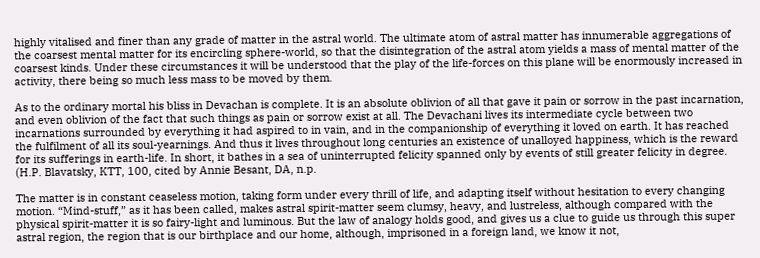highly vitalised and finer than any grade of matter in the astral world. The ultimate atom of astral matter has innumerable aggregations of the coarsest mental matter for its encircling sphere-world, so that the disintegration of the astral atom yields a mass of mental matter of the coarsest kinds. Under these circumstances it will be understood that the play of the life-forces on this plane will be enormously increased in activity, there being so much less mass to be moved by them.

As to the ordinary mortal his bliss in Devachan is complete. It is an absolute oblivion of all that gave it pain or sorrow in the past incarnation, and even oblivion of the fact that such things as pain or sorrow exist at all. The Devachani lives its intermediate cycle between two incarnations surrounded by everything it had aspired to in vain, and in the companionship of everything it loved on earth. It has reached the fulfilment of all its soul-yearnings. And thus it lives throughout long centuries an existence of unalloyed happiness, which is the reward for its sufferings in earth-life. In short, it bathes in a sea of uninterrupted felicity spanned only by events of still greater felicity in degree. (H.P. Blavatsky, KTT, 100, cited by Annie Besant, DA, n.p.

The matter is in constant ceaseless motion, taking form under every thrill of life, and adapting itself without hesitation to every changing motion. “Mind-stuff,” as it has been called, makes astral spirit-matter seem clumsy, heavy, and lustreless, although compared with the physical spirit-matter it is so fairy-light and luminous. But the law of analogy holds good, and gives us a clue to guide us through this super astral region, the region that is our birthplace and our home, although, imprisoned in a foreign land, we know it not,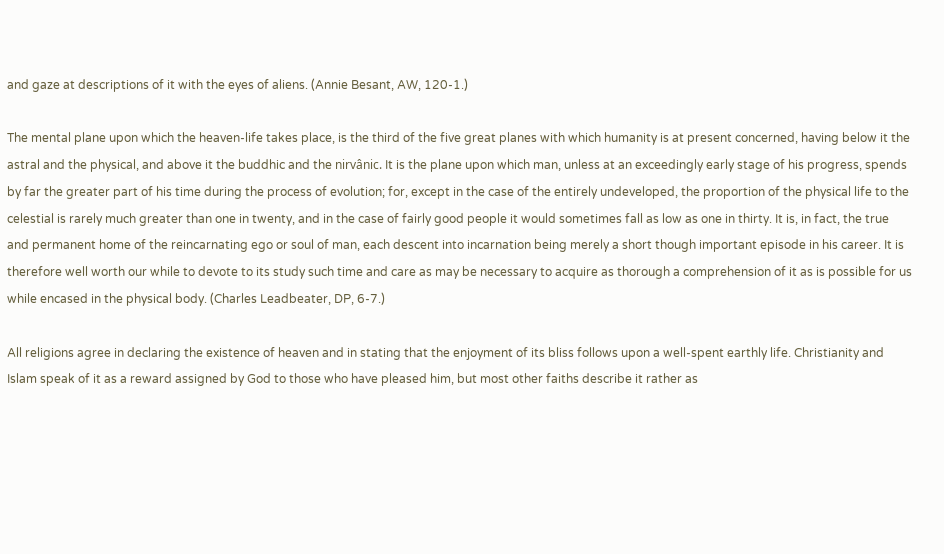and gaze at descriptions of it with the eyes of aliens. (Annie Besant, AW, 120-1.)

The mental plane upon which the heaven-life takes place, is the third of the five great planes with which humanity is at present concerned, having below it the astral and the physical, and above it the buddhic and the nirvânic. It is the plane upon which man, unless at an exceedingly early stage of his progress, spends by far the greater part of his time during the process of evolution; for, except in the case of the entirely undeveloped, the proportion of the physical life to the celestial is rarely much greater than one in twenty, and in the case of fairly good people it would sometimes fall as low as one in thirty. It is, in fact, the true and permanent home of the reincarnating ego or soul of man, each descent into incarnation being merely a short though important episode in his career. It is therefore well worth our while to devote to its study such time and care as may be necessary to acquire as thorough a comprehension of it as is possible for us while encased in the physical body. (Charles Leadbeater, DP, 6-7.)

All religions agree in declaring the existence of heaven and in stating that the enjoyment of its bliss follows upon a well-spent earthly life. Christianity and Islam speak of it as a reward assigned by God to those who have pleased him, but most other faiths describe it rather as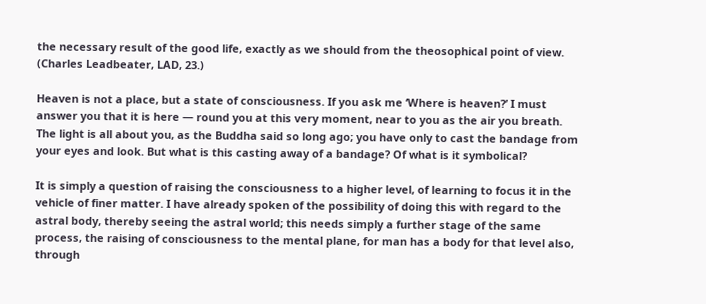the necessary result of the good life, exactly as we should from the theosophical point of view. (Charles Leadbeater, LAD, 23.)

Heaven is not a place, but a state of consciousness. If you ask me ‘Where is heaven?’ I must answer you that it is here — round you at this very moment, near to you as the air you breath. The light is all about you, as the Buddha said so long ago; you have only to cast the bandage from your eyes and look. But what is this casting away of a bandage? Of what is it symbolical?

It is simply a question of raising the consciousness to a higher level, of learning to focus it in the vehicle of finer matter. I have already spoken of the possibility of doing this with regard to the astral body, thereby seeing the astral world; this needs simply a further stage of the same process, the raising of consciousness to the mental plane, for man has a body for that level also, through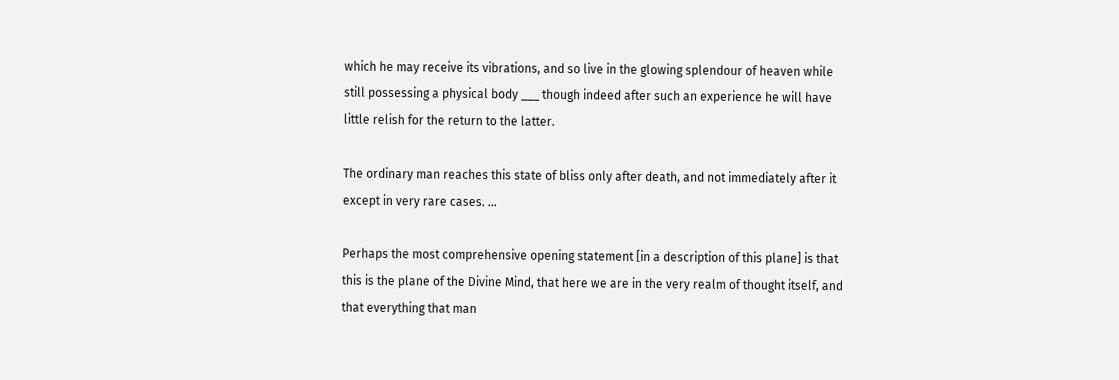which he may receive its vibrations, and so live in the glowing splendour of heaven while still possessing a physical body ___ though indeed after such an experience he will have little relish for the return to the latter.

The ordinary man reaches this state of bliss only after death, and not immediately after it except in very rare cases. …

Perhaps the most comprehensive opening statement [in a description of this plane] is that this is the plane of the Divine Mind, that here we are in the very realm of thought itself, and that everything that man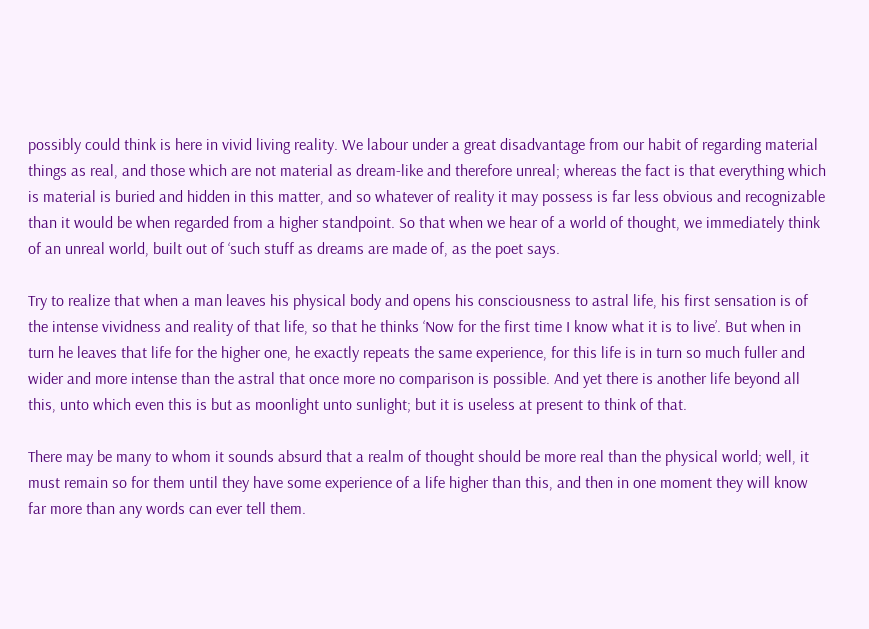possibly could think is here in vivid living reality. We labour under a great disadvantage from our habit of regarding material things as real, and those which are not material as dream-like and therefore unreal; whereas the fact is that everything which is material is buried and hidden in this matter, and so whatever of reality it may possess is far less obvious and recognizable than it would be when regarded from a higher standpoint. So that when we hear of a world of thought, we immediately think of an unreal world, built out of ‘such stuff as dreams are made of, as the poet says.

Try to realize that when a man leaves his physical body and opens his consciousness to astral life, his first sensation is of the intense vividness and reality of that life, so that he thinks ‘Now for the first time I know what it is to live’. But when in turn he leaves that life for the higher one, he exactly repeats the same experience, for this life is in turn so much fuller and wider and more intense than the astral that once more no comparison is possible. And yet there is another life beyond all this, unto which even this is but as moonlight unto sunlight; but it is useless at present to think of that.

There may be many to whom it sounds absurd that a realm of thought should be more real than the physical world; well, it must remain so for them until they have some experience of a life higher than this, and then in one moment they will know far more than any words can ever tell them.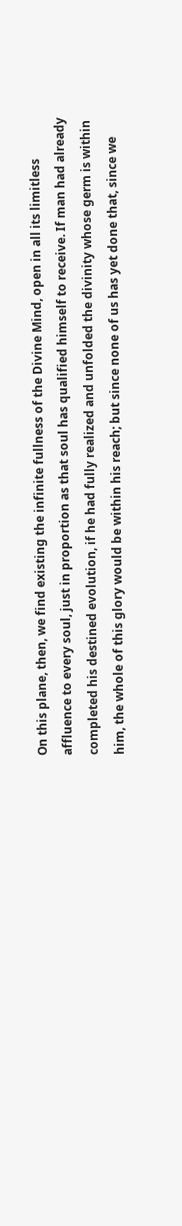On this plane, then, we find existing the infinite fullness of the Divine Mind, open in all its limitless affluence to every soul, just in proportion as that soul has qualified himself to receive. If man had already completed his destined evolution, if he had fully realized and unfolded the divinity whose germ is within him, the whole of this glory would be within his reach; but since none of us has yet done that, since we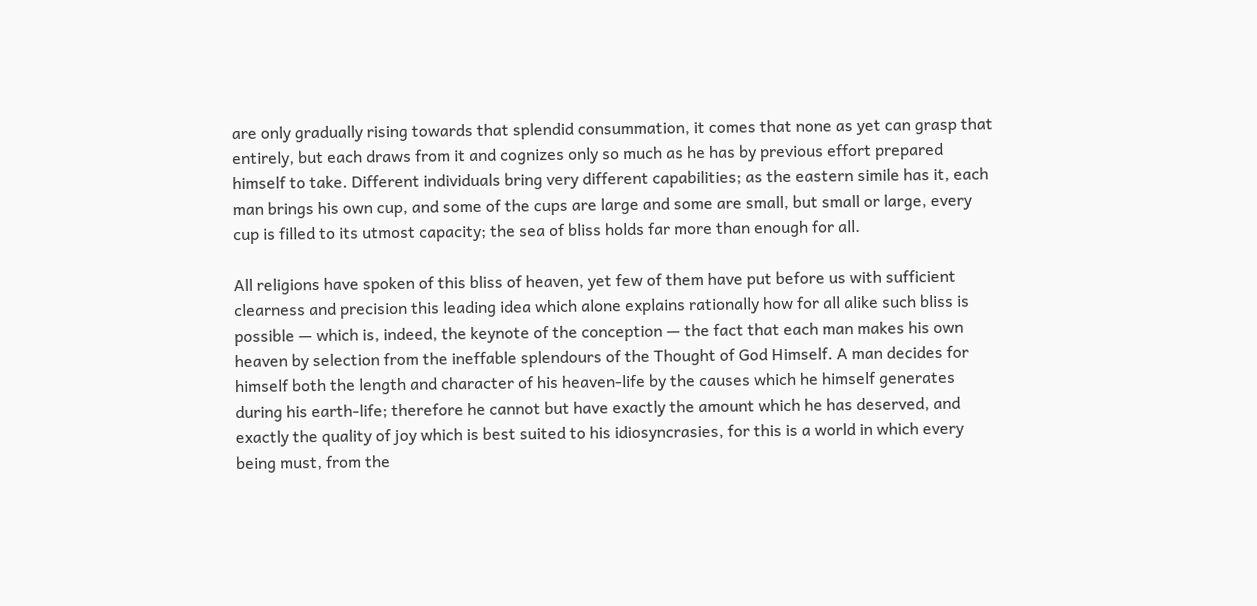are only gradually rising towards that splendid consummation, it comes that none as yet can grasp that entirely, but each draws from it and cognizes only so much as he has by previous effort prepared himself to take. Different individuals bring very different capabilities; as the eastern simile has it, each man brings his own cup, and some of the cups are large and some are small, but small or large, every cup is filled to its utmost capacity; the sea of bliss holds far more than enough for all.

All religions have spoken of this bliss of heaven, yet few of them have put before us with sufficient clearness and precision this leading idea which alone explains rationally how for all alike such bliss is possible — which is, indeed, the keynote of the conception — the fact that each man makes his own heaven by selection from the ineffable splendours of the Thought of God Himself. A man decides for himself both the length and character of his heaven-life by the causes which he himself generates during his earth-life; therefore he cannot but have exactly the amount which he has deserved, and exactly the quality of joy which is best suited to his idiosyncrasies, for this is a world in which every being must, from the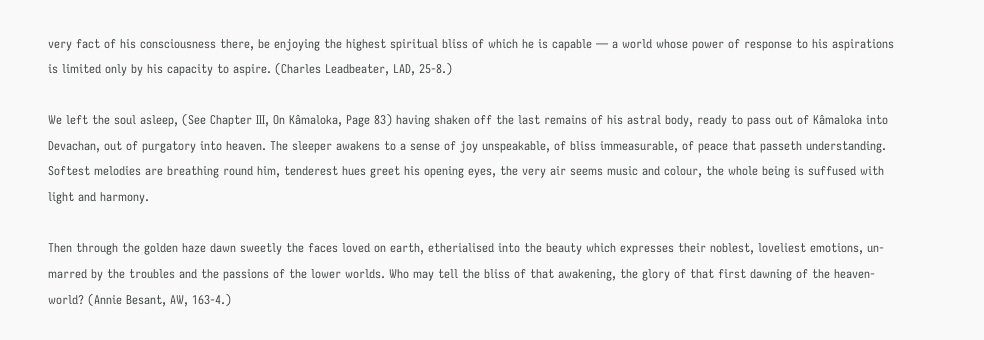very fact of his consciousness there, be enjoying the highest spiritual bliss of which he is capable — a world whose power of response to his aspirations is limited only by his capacity to aspire. (Charles Leadbeater, LAD, 25-8.)

We left the soul asleep, (See Chapter III, On Kâmaloka, Page 83) having shaken off the last remains of his astral body, ready to pass out of Kâmaloka into Devachan, out of purgatory into heaven. The sleeper awakens to a sense of joy unspeakable, of bliss immeasurable, of peace that passeth understanding. Softest melodies are breathing round him, tenderest hues greet his opening eyes, the very air seems music and colour, the whole being is suffused with light and harmony.

Then through the golden haze dawn sweetly the faces loved on earth, etherialised into the beauty which expresses their noblest, loveliest emotions, un-marred by the troubles and the passions of the lower worlds. Who may tell the bliss of that awakening, the glory of that first dawning of the heaven-world? (Annie Besant, AW, 163-4.)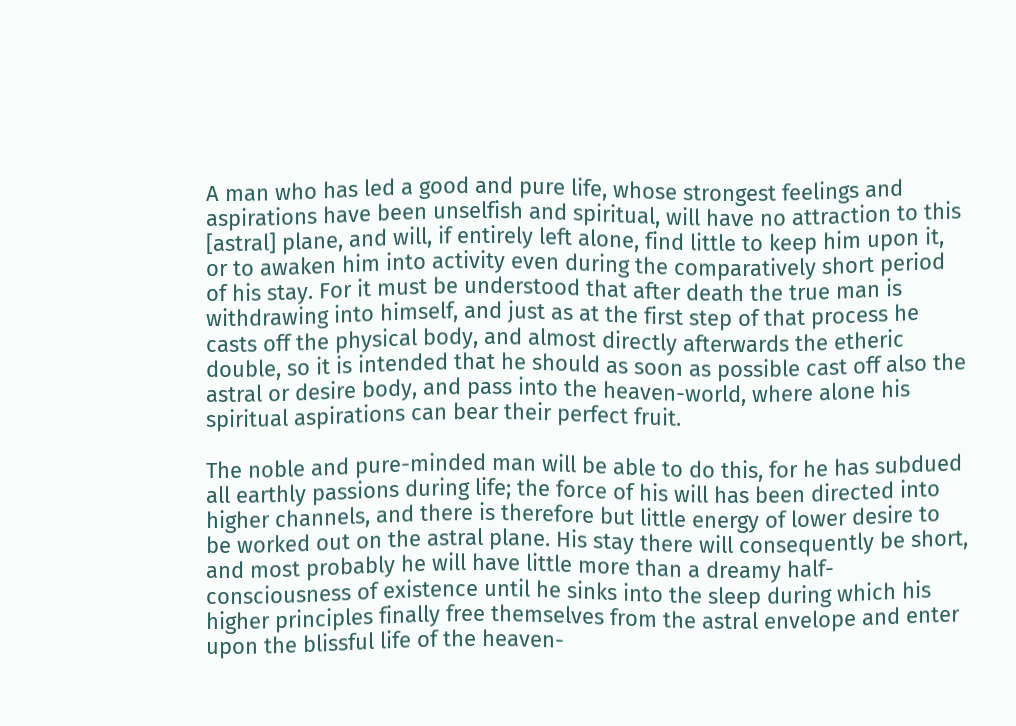A man who has led a good and pure life, whose strongest feelings and aspirations have been unselfish and spiritual, will have no attraction to this [astral] plane, and will, if entirely left alone, find little to keep him upon it, or to awaken him into activity even during the comparatively short period of his stay. For it must be understood that after death the true man is withdrawing into himself, and just as at the first step of that process he casts off the physical body, and almost directly afterwards the etheric double, so it is intended that he should as soon as possible cast off also the astral or desire body, and pass into the heaven-world, where alone his spiritual aspirations can bear their perfect fruit.

The noble and pure-minded man will be able to do this, for he has subdued all earthly passions during life; the force of his will has been directed into higher channels, and there is therefore but little energy of lower desire to be worked out on the astral plane. His stay there will consequently be short, and most probably he will have little more than a dreamy half-consciousness of existence until he sinks into the sleep during which his higher principles finally free themselves from the astral envelope and enter upon the blissful life of the heaven-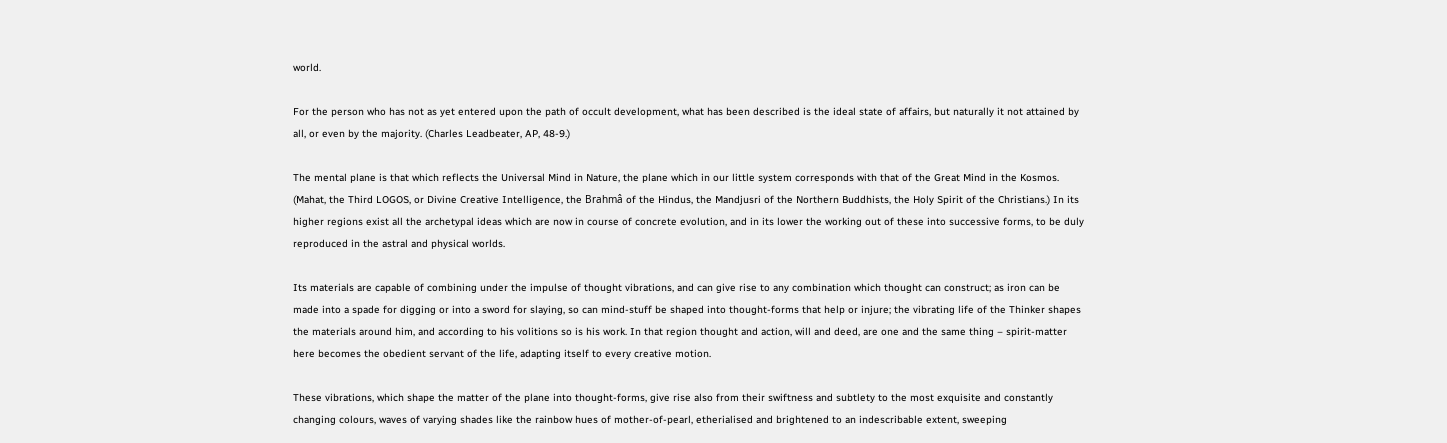world.

For the person who has not as yet entered upon the path of occult development, what has been described is the ideal state of affairs, but naturally it not attained by all, or even by the majority. (Charles Leadbeater, AP, 48-9.)

The mental plane is that which reflects the Universal Mind in Nature, the plane which in our little system corresponds with that of the Great Mind in the Kosmos. (Mahat, the Third LOGOS, or Divine Creative Intelligence, the Brahmâ of the Hindus, the Mandjusri of the Northern Buddhists, the Holy Spirit of the Christians.) In its higher regions exist all the archetypal ideas which are now in course of concrete evolution, and in its lower the working out of these into successive forms, to be duly reproduced in the astral and physical worlds.

Its materials are capable of combining under the impulse of thought vibrations, and can give rise to any combination which thought can construct; as iron can be made into a spade for digging or into a sword for slaying, so can mind-stuff be shaped into thought-forms that help or injure; the vibrating life of the Thinker shapes the materials around him, and according to his volitions so is his work. In that region thought and action, will and deed, are one and the same thing – spirit-matter here becomes the obedient servant of the life, adapting itself to every creative motion.

These vibrations, which shape the matter of the plane into thought-forms, give rise also from their swiftness and subtlety to the most exquisite and constantly changing colours, waves of varying shades like the rainbow hues of mother-of-pearl, etherialised and brightened to an indescribable extent, sweeping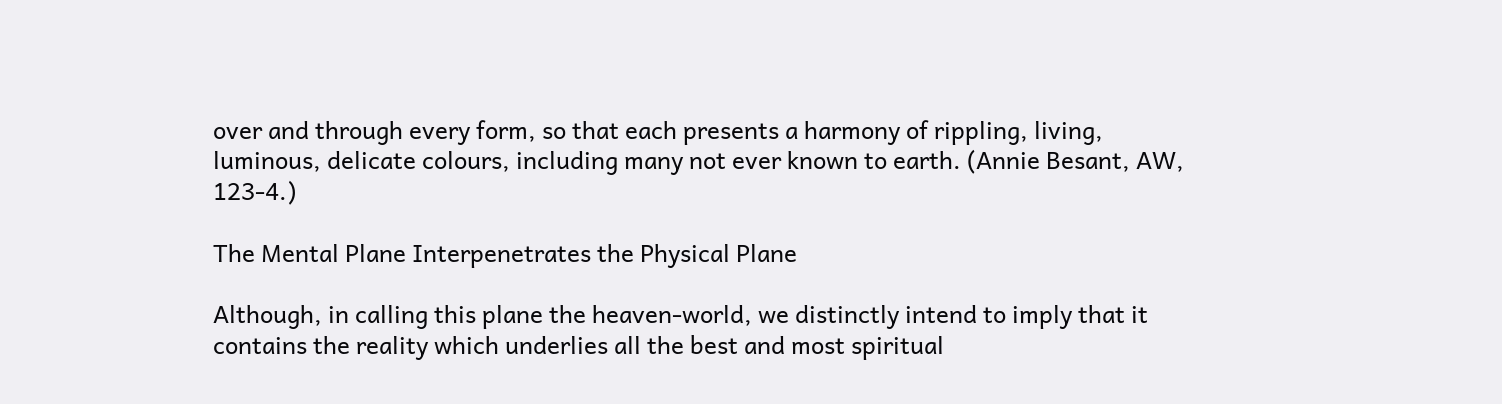over and through every form, so that each presents a harmony of rippling, living, luminous, delicate colours, including many not ever known to earth. (Annie Besant, AW, 123-4.)

The Mental Plane Interpenetrates the Physical Plane

Although, in calling this plane the heaven-world, we distinctly intend to imply that it contains the reality which underlies all the best and most spiritual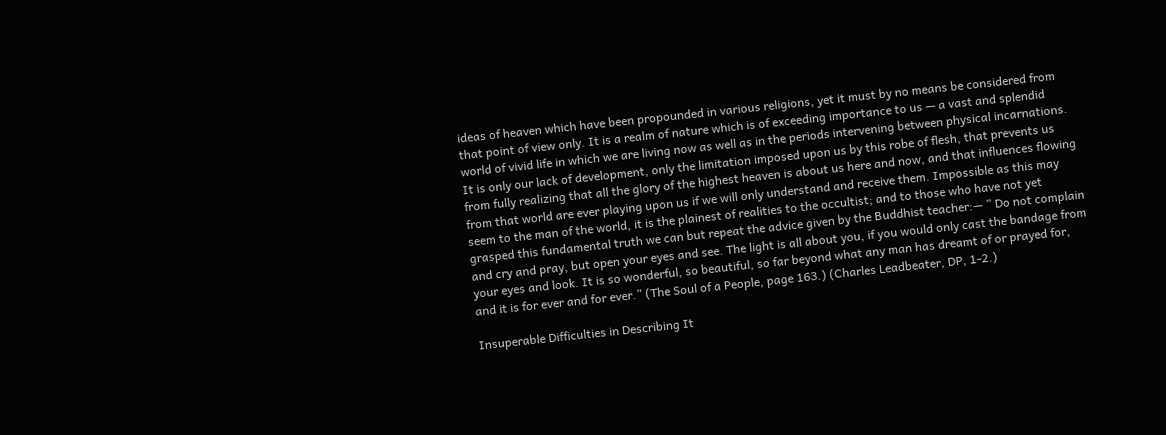ideas of heaven which have been propounded in various religions, yet it must by no means be considered from that point of view only. It is a realm of nature which is of exceeding importance to us — a vast and splendid world of vivid life in which we are living now as well as in the periods intervening between physical incarnations. It is only our lack of development, only the limitation imposed upon us by this robe of flesh, that prevents us from fully realizing that all the glory of the highest heaven is about us here and now, and that influences flowing from that world are ever playing upon us if we will only understand and receive them. Impossible as this may seem to the man of the world, it is the plainest of realities to the occultist; and to those who have not yet grasped this fundamental truth we can but repeat the advice given by the Buddhist teacher:— ” Do not complain and cry and pray, but open your eyes and see. The light is all about you, if you would only cast the bandage from your eyes and look. It is so wonderful, so beautiful, so far beyond what any man has dreamt of or prayed for, and it is for ever and for ever.” (The Soul of a People, page 163.) (Charles Leadbeater, DP, 1-2.)

Insuperable Difficulties in Describing It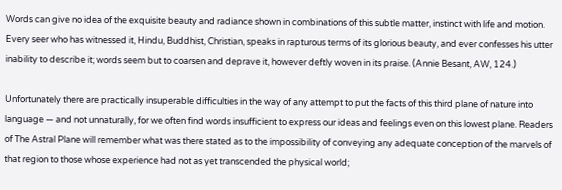Words can give no idea of the exquisite beauty and radiance shown in combinations of this subtle matter, instinct with life and motion. Every seer who has witnessed it, Hindu, Buddhist, Christian, speaks in rapturous terms of its glorious beauty, and ever confesses his utter inability to describe it; words seem but to coarsen and deprave it, however deftly woven in its praise. (Annie Besant, AW, 124.)

Unfortunately there are practically insuperable difficulties in the way of any attempt to put the facts of this third plane of nature into language — and not unnaturally, for we often find words insufficient to express our ideas and feelings even on this lowest plane. Readers of The Astral Plane will remember what was there stated as to the impossibility of conveying any adequate conception of the marvels of that region to those whose experience had not as yet transcended the physical world;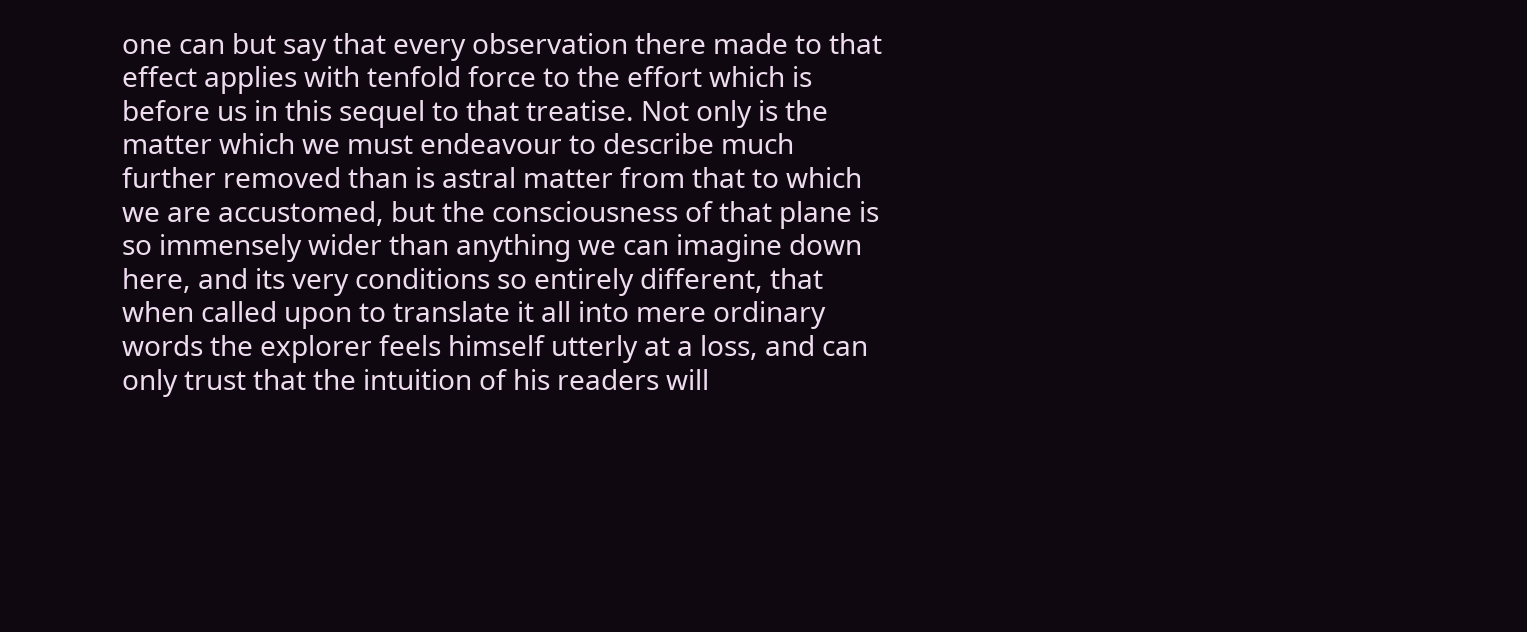one can but say that every observation there made to that effect applies with tenfold force to the effort which is before us in this sequel to that treatise. Not only is the matter which we must endeavour to describe much further removed than is astral matter from that to which we are accustomed, but the consciousness of that plane is so immensely wider than anything we can imagine down here, and its very conditions so entirely different, that when called upon to translate it all into mere ordinary words the explorer feels himself utterly at a loss, and can only trust that the intuition of his readers will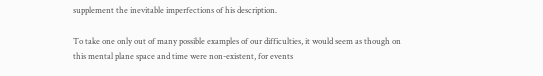supplement the inevitable imperfections of his description.

To take one only out of many possible examples of our difficulties, it would seem as though on this mental plane space and time were non-existent, for events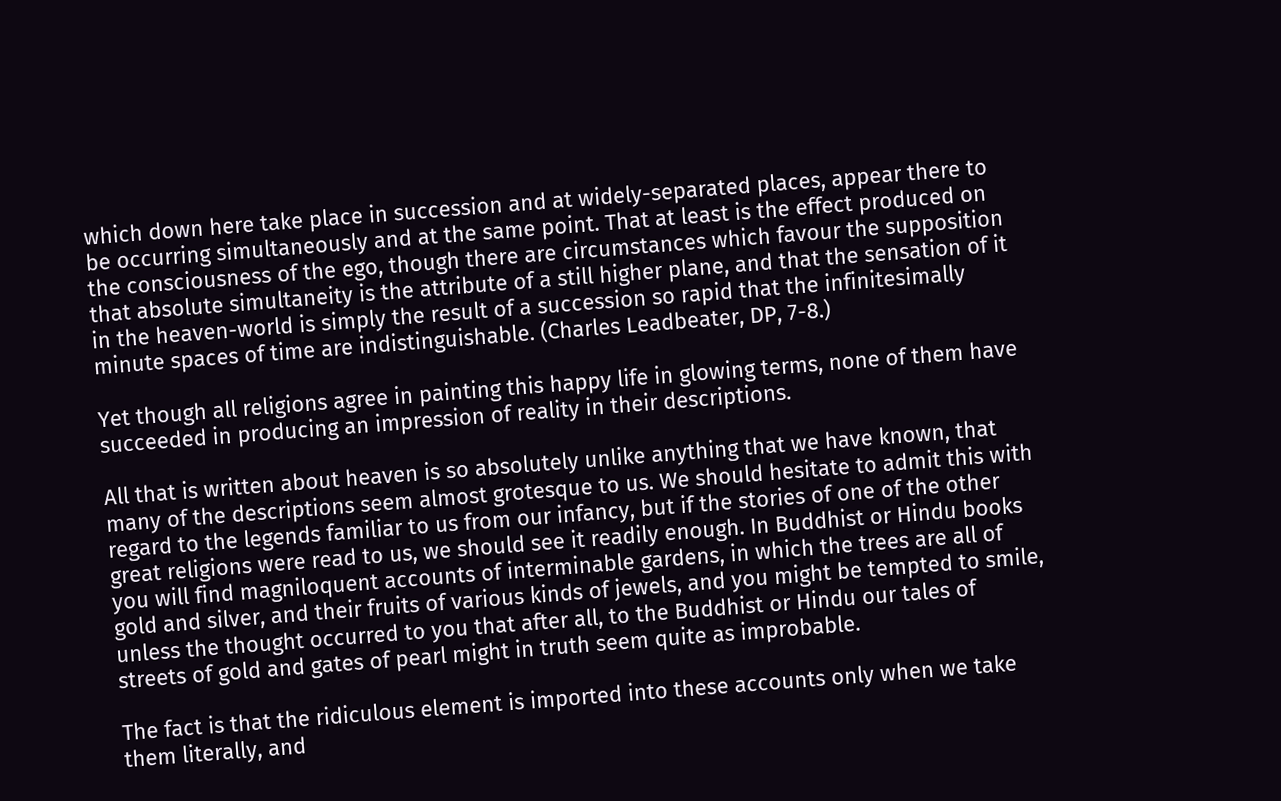which down here take place in succession and at widely-separated places, appear there to be occurring simultaneously and at the same point. That at least is the effect produced on the consciousness of the ego, though there are circumstances which favour the supposition that absolute simultaneity is the attribute of a still higher plane, and that the sensation of it in the heaven-world is simply the result of a succession so rapid that the infinitesimally minute spaces of time are indistinguishable. (Charles Leadbeater, DP, 7-8.)

Yet though all religions agree in painting this happy life in glowing terms, none of them have succeeded in producing an impression of reality in their descriptions.

All that is written about heaven is so absolutely unlike anything that we have known, that many of the descriptions seem almost grotesque to us. We should hesitate to admit this with regard to the legends familiar to us from our infancy, but if the stories of one of the other great religions were read to us, we should see it readily enough. In Buddhist or Hindu books you will find magniloquent accounts of interminable gardens, in which the trees are all of gold and silver, and their fruits of various kinds of jewels, and you might be tempted to smile, unless the thought occurred to you that after all, to the Buddhist or Hindu our tales of streets of gold and gates of pearl might in truth seem quite as improbable.

The fact is that the ridiculous element is imported into these accounts only when we take them literally, and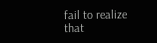fail to realize that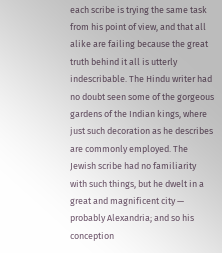each scribe is trying the same task from his point of view, and that all alike are failing because the great truth behind it all is utterly indescribable. The Hindu writer had no doubt seen some of the gorgeous gardens of the Indian kings, where just such decoration as he describes are commonly employed. The Jewish scribe had no familiarity with such things, but he dwelt in a great and magnificent city — probably Alexandria; and so his conception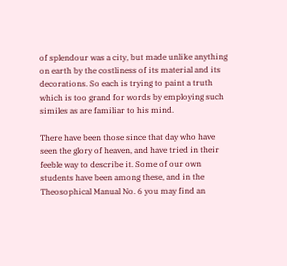of splendour was a city, but made unlike anything on earth by the costliness of its material and its decorations. So each is trying to paint a truth which is too grand for words by employing such similes as are familiar to his mind.

There have been those since that day who have seen the glory of heaven, and have tried in their feeble way to describe it. Some of our own students have been among these, and in the Theosophical Manual No. 6 you may find an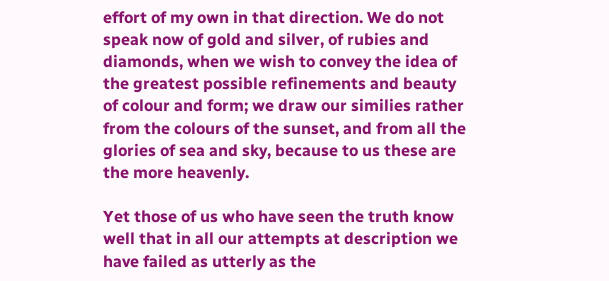effort of my own in that direction. We do not speak now of gold and silver, of rubies and diamonds, when we wish to convey the idea of the greatest possible refinements and beauty of colour and form; we draw our similies rather from the colours of the sunset, and from all the glories of sea and sky, because to us these are the more heavenly.

Yet those of us who have seen the truth know well that in all our attempts at description we have failed as utterly as the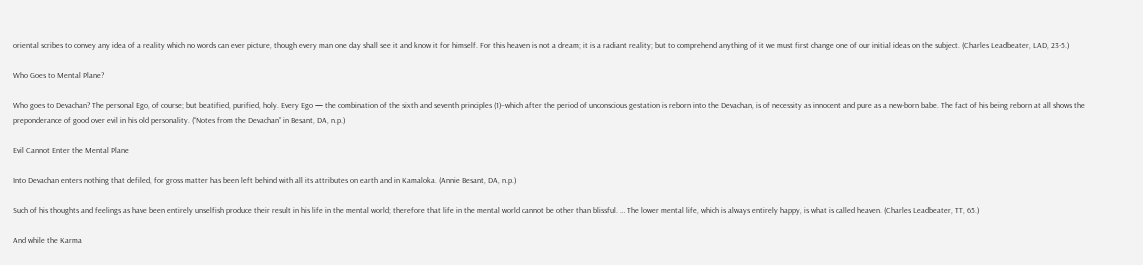oriental scribes to convey any idea of a reality which no words can ever picture, though every man one day shall see it and know it for himself. For this heaven is not a dream; it is a radiant reality; but to comprehend anything of it we must first change one of our initial ideas on the subject. (Charles Leadbeater, LAD, 23-5.)

Who Goes to Mental Plane?

Who goes to Devachan? The personal Ego, of course; but beatified, purified, holy. Every Ego — the combination of the sixth and seventh principles (1)–which after the period of unconscious gestation is reborn into the Devachan, is of necessity as innocent and pure as a new-born babe. The fact of his being reborn at all shows the preponderance of good over evil in his old personality. (“Notes from the Devachan” in Besant, DA, n.p.)

Evil Cannot Enter the Mental Plane

Into Devachan enters nothing that defiled, for gross matter has been left behind with all its attributes on earth and in Kamaloka. (Annie Besant, DA, n.p.)

Such of his thoughts and feelings as have been entirely unselfish produce their result in his life in the mental world; therefore that life in the mental world cannot be other than blissful. … The lower mental life, which is always entirely happy, is what is called heaven. (Charles Leadbeater, TT, 65.)

And while the Karma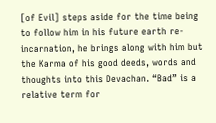[of Evil] steps aside for the time being to follow him in his future earth re-incarnation, he brings along with him but the Karma of his good deeds, words and thoughts into this Devachan. “Bad” is a relative term for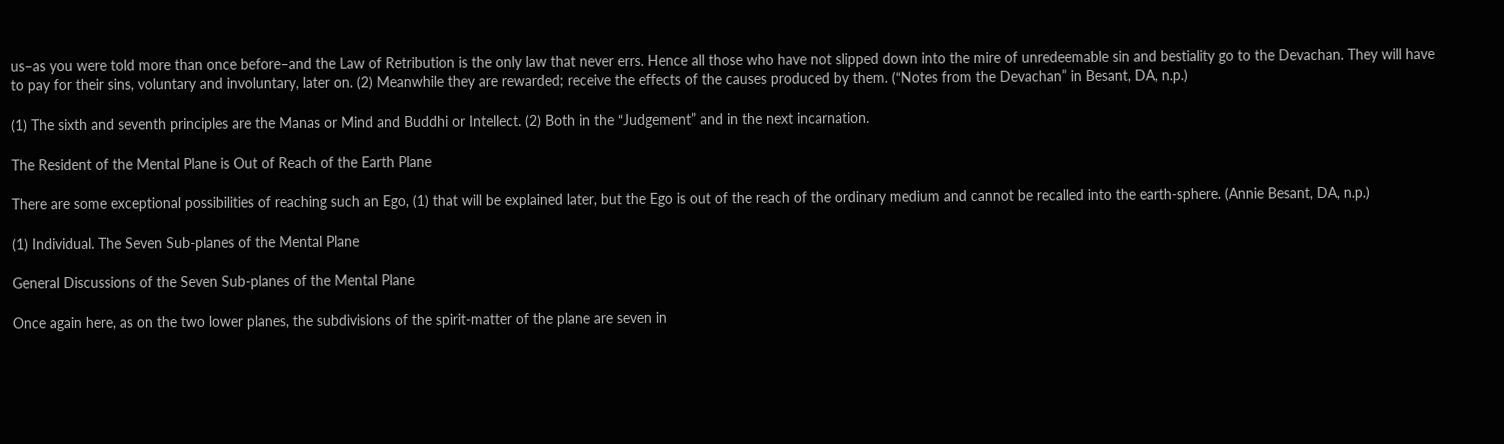us–as you were told more than once before–and the Law of Retribution is the only law that never errs. Hence all those who have not slipped down into the mire of unredeemable sin and bestiality go to the Devachan. They will have to pay for their sins, voluntary and involuntary, later on. (2) Meanwhile they are rewarded; receive the effects of the causes produced by them. (“Notes from the Devachan” in Besant, DA, n.p.)

(1) The sixth and seventh principles are the Manas or Mind and Buddhi or Intellect. (2) Both in the “Judgement” and in the next incarnation.

The Resident of the Mental Plane is Out of Reach of the Earth Plane

There are some exceptional possibilities of reaching such an Ego, (1) that will be explained later, but the Ego is out of the reach of the ordinary medium and cannot be recalled into the earth-sphere. (Annie Besant, DA, n.p.)

(1) Individual. The Seven Sub-planes of the Mental Plane

General Discussions of the Seven Sub-planes of the Mental Plane

Once again here, as on the two lower planes, the subdivisions of the spirit-matter of the plane are seven in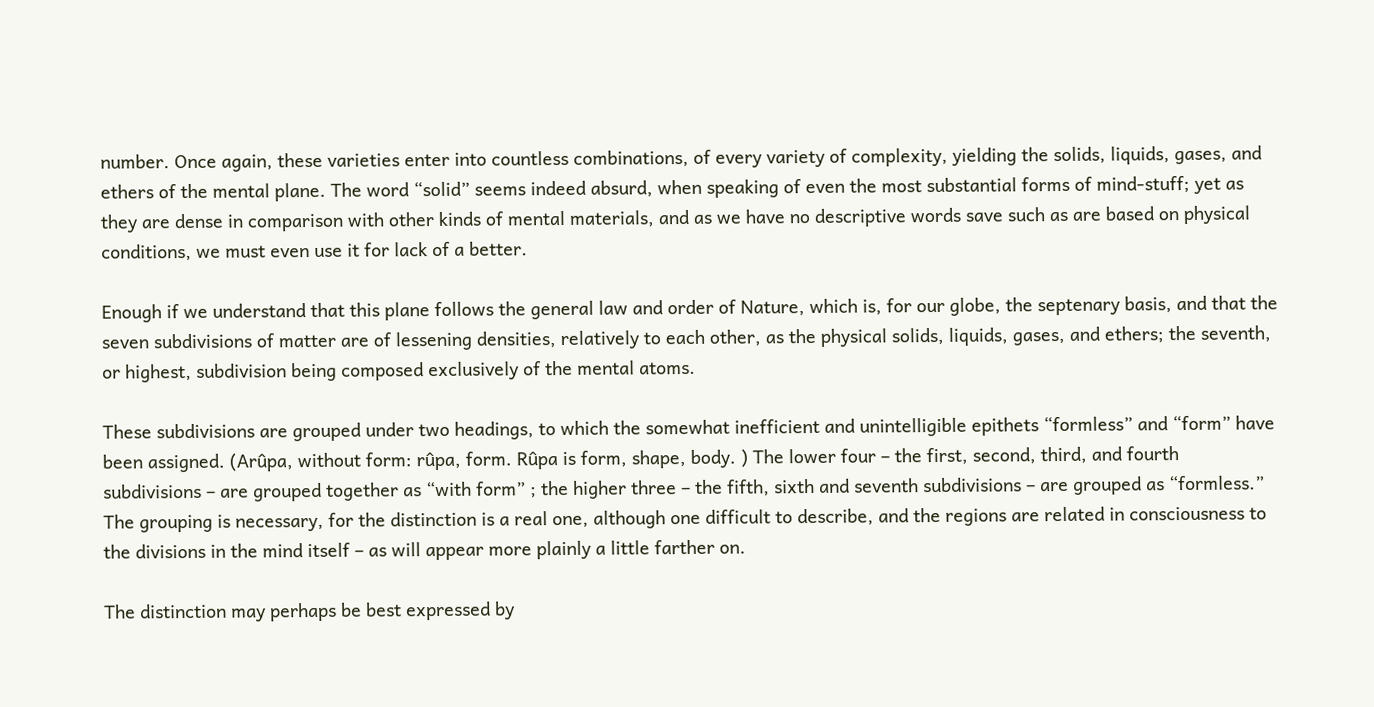number. Once again, these varieties enter into countless combinations, of every variety of complexity, yielding the solids, liquids, gases, and ethers of the mental plane. The word “solid” seems indeed absurd, when speaking of even the most substantial forms of mind-stuff; yet as they are dense in comparison with other kinds of mental materials, and as we have no descriptive words save such as are based on physical conditions, we must even use it for lack of a better.

Enough if we understand that this plane follows the general law and order of Nature, which is, for our globe, the septenary basis, and that the seven subdivisions of matter are of lessening densities, relatively to each other, as the physical solids, liquids, gases, and ethers; the seventh, or highest, subdivision being composed exclusively of the mental atoms.

These subdivisions are grouped under two headings, to which the somewhat inefficient and unintelligible epithets “formless” and “form” have been assigned. (Arûpa, without form: rûpa, form. Rûpa is form, shape, body. ) The lower four – the first, second, third, and fourth subdivisions – are grouped together as “with form” ; the higher three – the fifth, sixth and seventh subdivisions – are grouped as “formless.” The grouping is necessary, for the distinction is a real one, although one difficult to describe, and the regions are related in consciousness to the divisions in the mind itself – as will appear more plainly a little farther on.

The distinction may perhaps be best expressed by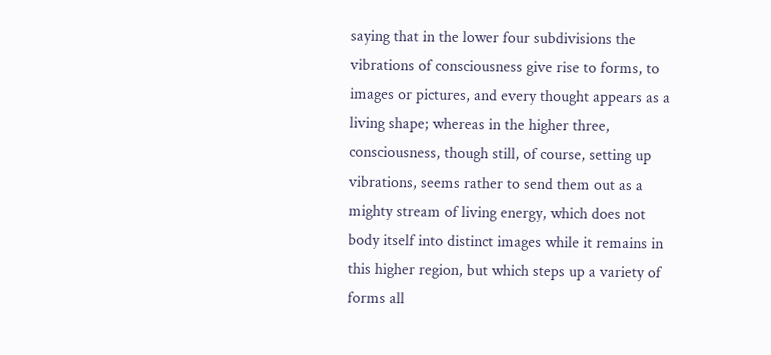saying that in the lower four subdivisions the vibrations of consciousness give rise to forms, to images or pictures, and every thought appears as a living shape; whereas in the higher three, consciousness, though still, of course, setting up vibrations, seems rather to send them out as a mighty stream of living energy, which does not body itself into distinct images while it remains in this higher region, but which steps up a variety of forms all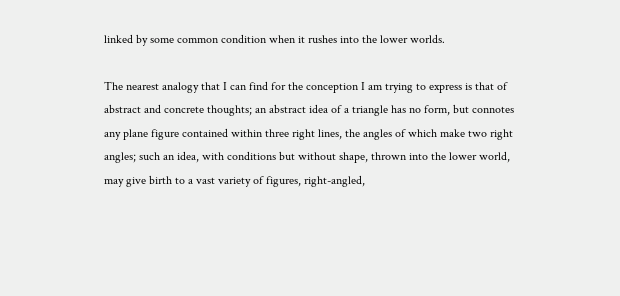linked by some common condition when it rushes into the lower worlds.

The nearest analogy that I can find for the conception I am trying to express is that of abstract and concrete thoughts; an abstract idea of a triangle has no form, but connotes any plane figure contained within three right lines, the angles of which make two right angles; such an idea, with conditions but without shape, thrown into the lower world, may give birth to a vast variety of figures, right-angled,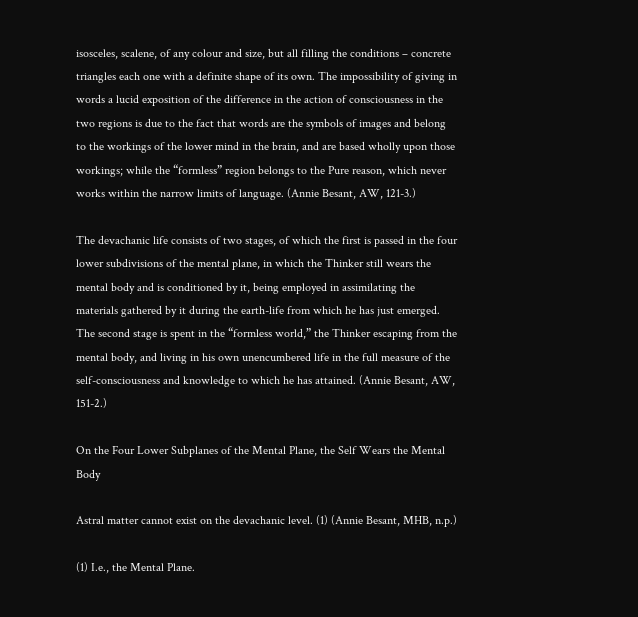isosceles, scalene, of any colour and size, but all filling the conditions – concrete triangles each one with a definite shape of its own. The impossibility of giving in words a lucid exposition of the difference in the action of consciousness in the two regions is due to the fact that words are the symbols of images and belong to the workings of the lower mind in the brain, and are based wholly upon those workings; while the “formless” region belongs to the Pure reason, which never works within the narrow limits of language. (Annie Besant, AW, 121-3.)

The devachanic life consists of two stages, of which the first is passed in the four lower subdivisions of the mental plane, in which the Thinker still wears the mental body and is conditioned by it, being employed in assimilating the materials gathered by it during the earth-life from which he has just emerged. The second stage is spent in the “formless world,” the Thinker escaping from the mental body, and living in his own unencumbered life in the full measure of the self-consciousness and knowledge to which he has attained. (Annie Besant, AW, 151-2.)

On the Four Lower Subplanes of the Mental Plane, the Self Wears the Mental Body

Astral matter cannot exist on the devachanic level. (1) (Annie Besant, MHB, n.p.)

(1) I.e., the Mental Plane.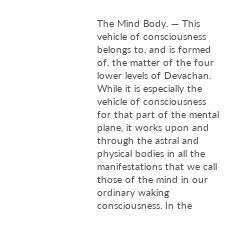The Mind Body. — This vehicle of consciousness belongs to, and is formed of, the matter of the four lower levels of Devachan. While it is especially the vehicle of consciousness for that part of the mental plane, it works upon and through the astral and physical bodies in all the manifestations that we call those of the mind in our ordinary waking consciousness. In the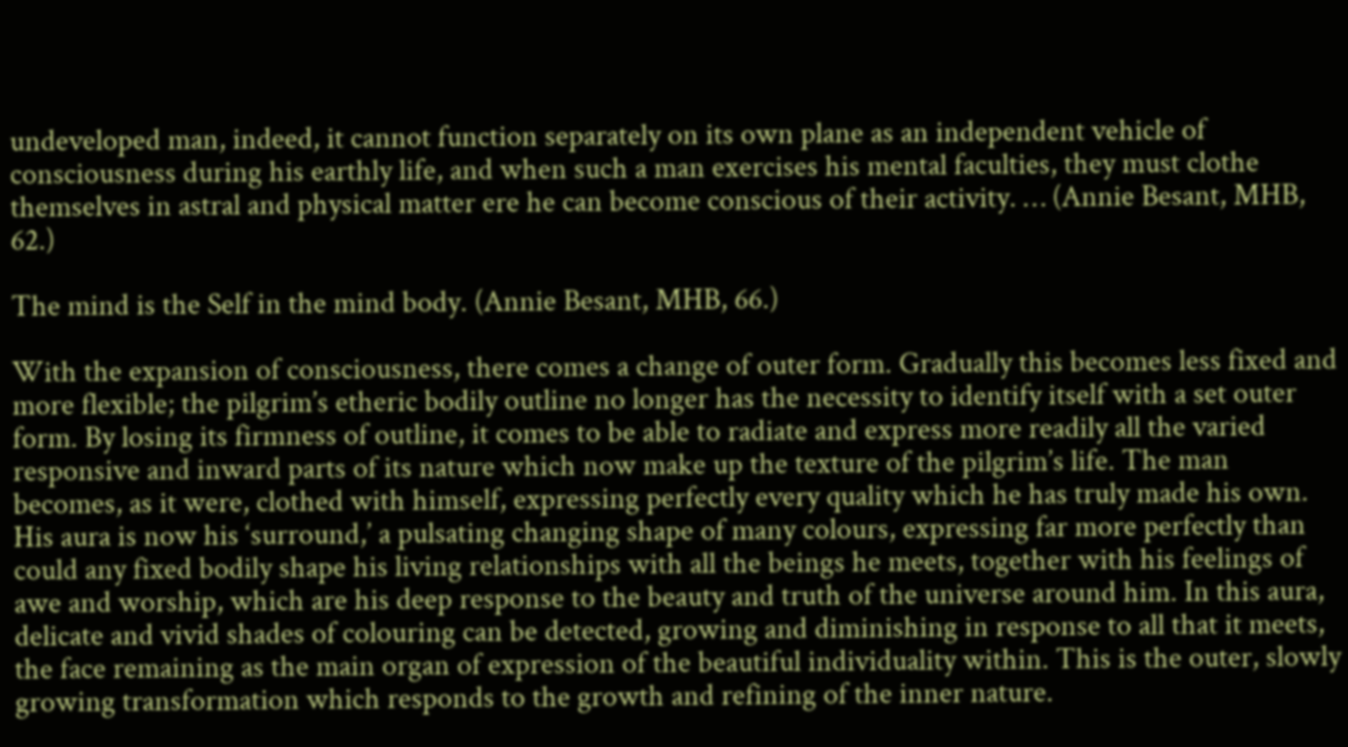undeveloped man, indeed, it cannot function separately on its own plane as an independent vehicle of consciousness during his earthly life, and when such a man exercises his mental faculties, they must clothe themselves in astral and physical matter ere he can become conscious of their activity. … (Annie Besant, MHB, 62.)

The mind is the Self in the mind body. (Annie Besant, MHB, 66.)

With the expansion of consciousness, there comes a change of outer form. Gradually this becomes less fixed and more flexible; the pilgrim’s etheric bodily outline no longer has the necessity to identify itself with a set outer form. By losing its firmness of outline, it comes to be able to radiate and express more readily all the varied responsive and inward parts of its nature which now make up the texture of the pilgrim’s life. The man becomes, as it were, clothed with himself, expressing perfectly every quality which he has truly made his own. His aura is now his ‘surround,’ a pulsating changing shape of many colours, expressing far more perfectly than could any fixed bodily shape his living relationships with all the beings he meets, together with his feelings of awe and worship, which are his deep response to the beauty and truth of the universe around him. In this aura, delicate and vivid shades of colouring can be detected, growing and diminishing in response to all that it meets, the face remaining as the main organ of expression of the beautiful individuality within. This is the outer, slowly growing transformation which responds to the growth and refining of the inner nature.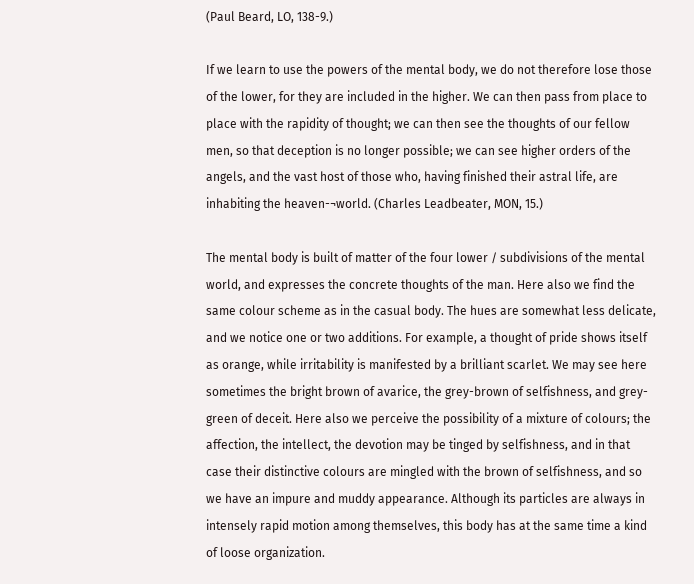(Paul Beard, LO, 138-9.)

If we learn to use the powers of the mental body, we do not therefore lose those of the lower, for they are included in the higher. We can then pass from place to place with the rapidity of thought; we can then see the thoughts of our fellow men, so that deception is no longer possible; we can see higher orders of the angels, and the vast host of those who, having finished their astral life, are inhabiting the heaven-¬world. (Charles Leadbeater, MON, 15.)

The mental body is built of matter of the four lower / subdivisions of the mental world, and expresses the concrete thoughts of the man. Here also we find the same colour scheme as in the casual body. The hues are somewhat less delicate, and we notice one or two additions. For example, a thought of pride shows itself as orange, while irritability is manifested by a brilliant scarlet. We may see here sometimes the bright brown of avarice, the grey-brown of selfishness, and grey-green of deceit. Here also we perceive the possibility of a mixture of colours; the affection, the intellect, the devotion may be tinged by selfishness, and in that case their distinctive colours are mingled with the brown of selfishness, and so we have an impure and muddy appearance. Although its particles are always in intensely rapid motion among themselves, this body has at the same time a kind of loose organization.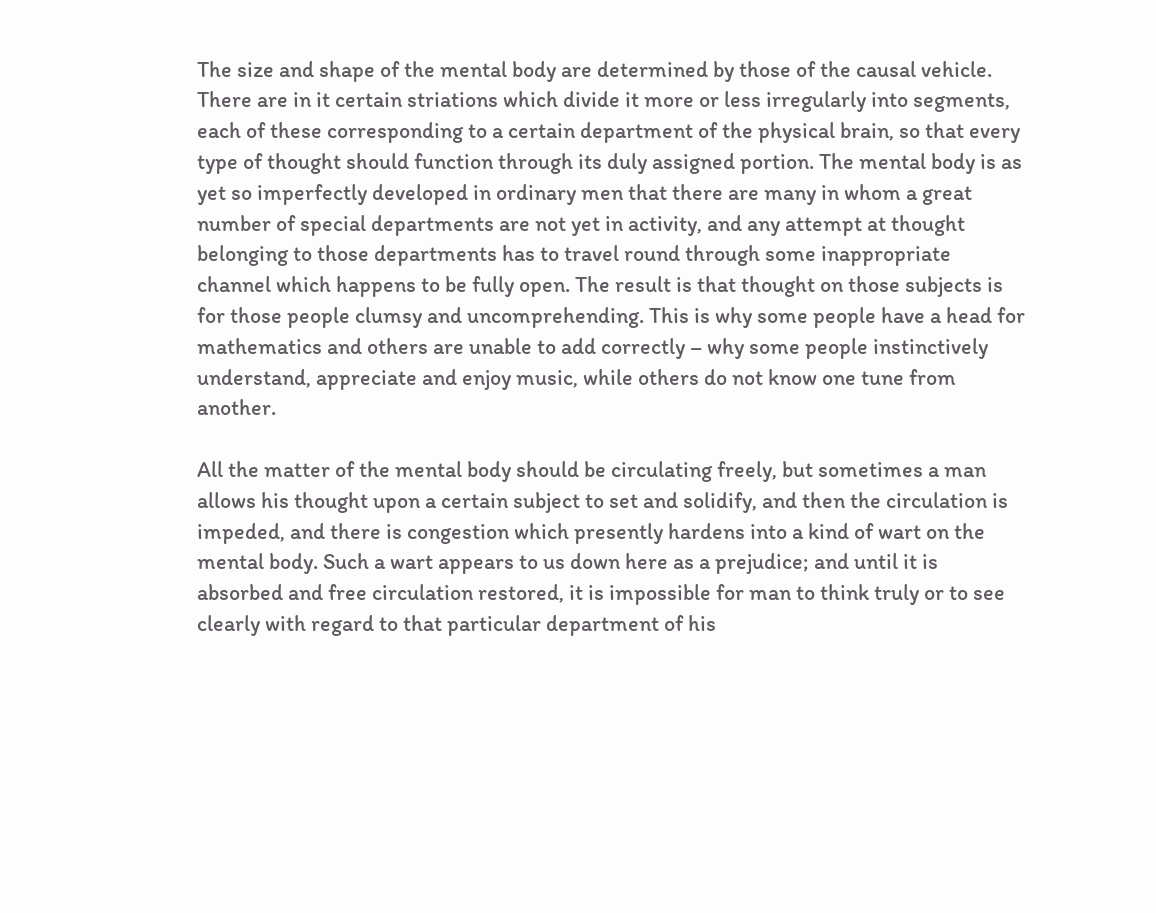The size and shape of the mental body are determined by those of the causal vehicle. There are in it certain striations which divide it more or less irregularly into segments, each of these corresponding to a certain department of the physical brain, so that every type of thought should function through its duly assigned portion. The mental body is as yet so imperfectly developed in ordinary men that there are many in whom a great number of special departments are not yet in activity, and any attempt at thought belonging to those departments has to travel round through some inappropriate channel which happens to be fully open. The result is that thought on those subjects is for those people clumsy and uncomprehending. This is why some people have a head for mathematics and others are unable to add correctly – why some people instinctively understand, appreciate and enjoy music, while others do not know one tune from another.

All the matter of the mental body should be circulating freely, but sometimes a man allows his thought upon a certain subject to set and solidify, and then the circulation is impeded, and there is congestion which presently hardens into a kind of wart on the mental body. Such a wart appears to us down here as a prejudice; and until it is absorbed and free circulation restored, it is impossible for man to think truly or to see clearly with regard to that particular department of his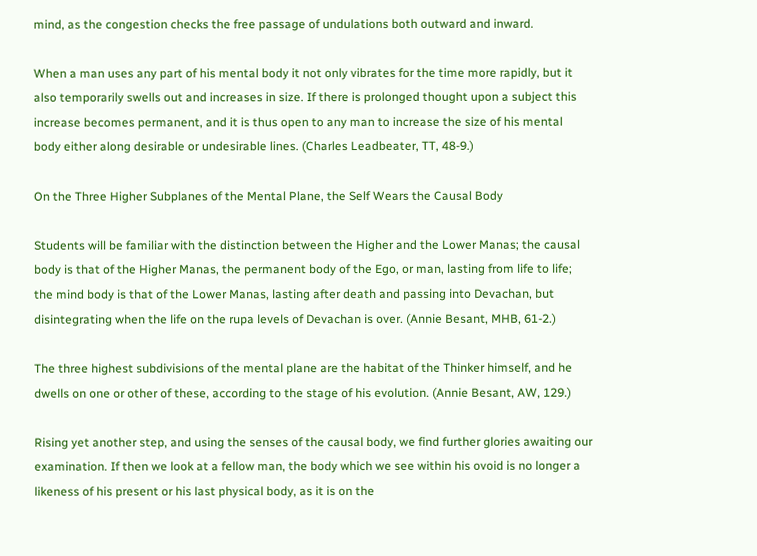mind, as the congestion checks the free passage of undulations both outward and inward.

When a man uses any part of his mental body it not only vibrates for the time more rapidly, but it also temporarily swells out and increases in size. If there is prolonged thought upon a subject this increase becomes permanent, and it is thus open to any man to increase the size of his mental body either along desirable or undesirable lines. (Charles Leadbeater, TT, 48-9.)

On the Three Higher Subplanes of the Mental Plane, the Self Wears the Causal Body

Students will be familiar with the distinction between the Higher and the Lower Manas; the causal body is that of the Higher Manas, the permanent body of the Ego, or man, lasting from life to life; the mind body is that of the Lower Manas, lasting after death and passing into Devachan, but disintegrating when the life on the rupa levels of Devachan is over. (Annie Besant, MHB, 61-2.)

The three highest subdivisions of the mental plane are the habitat of the Thinker himself, and he dwells on one or other of these, according to the stage of his evolution. (Annie Besant, AW, 129.)

Rising yet another step, and using the senses of the causal body, we find further glories awaiting our examination. If then we look at a fellow man, the body which we see within his ovoid is no longer a likeness of his present or his last physical body, as it is on the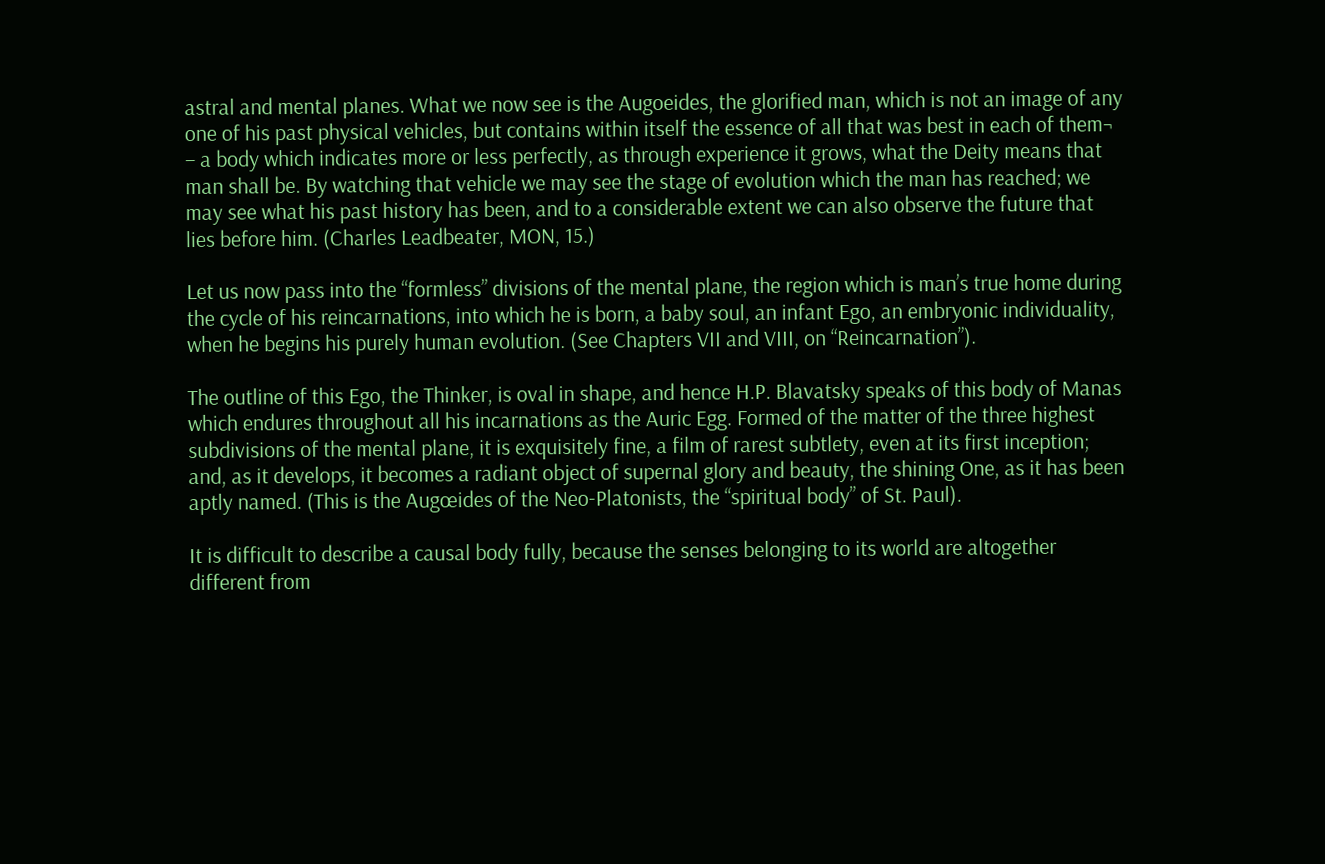astral and mental planes. What we now see is the Augoeides, the glorified man, which is not an image of any one of his past physical vehicles, but contains within itself the essence of all that was best in each of them¬ – a body which indicates more or less perfectly, as through experience it grows, what the Deity means that man shall be. By watching that vehicle we may see the stage of evolution which the man has reached; we may see what his past history has been, and to a considerable extent we can also observe the future that lies before him. (Charles Leadbeater, MON, 15.)

Let us now pass into the “formless” divisions of the mental plane, the region which is man’s true home during the cycle of his reincarnations, into which he is born, a baby soul, an infant Ego, an embryonic individuality, when he begins his purely human evolution. (See Chapters VII and VIII, on “Reincarnation”).

The outline of this Ego, the Thinker, is oval in shape, and hence H.P. Blavatsky speaks of this body of Manas which endures throughout all his incarnations as the Auric Egg. Formed of the matter of the three highest subdivisions of the mental plane, it is exquisitely fine, a film of rarest subtlety, even at its first inception; and, as it develops, it becomes a radiant object of supernal glory and beauty, the shining One, as it has been aptly named. (This is the Augœides of the Neo-Platonists, the “spiritual body” of St. Paul).

It is difficult to describe a causal body fully, because the senses belonging to its world are altogether different from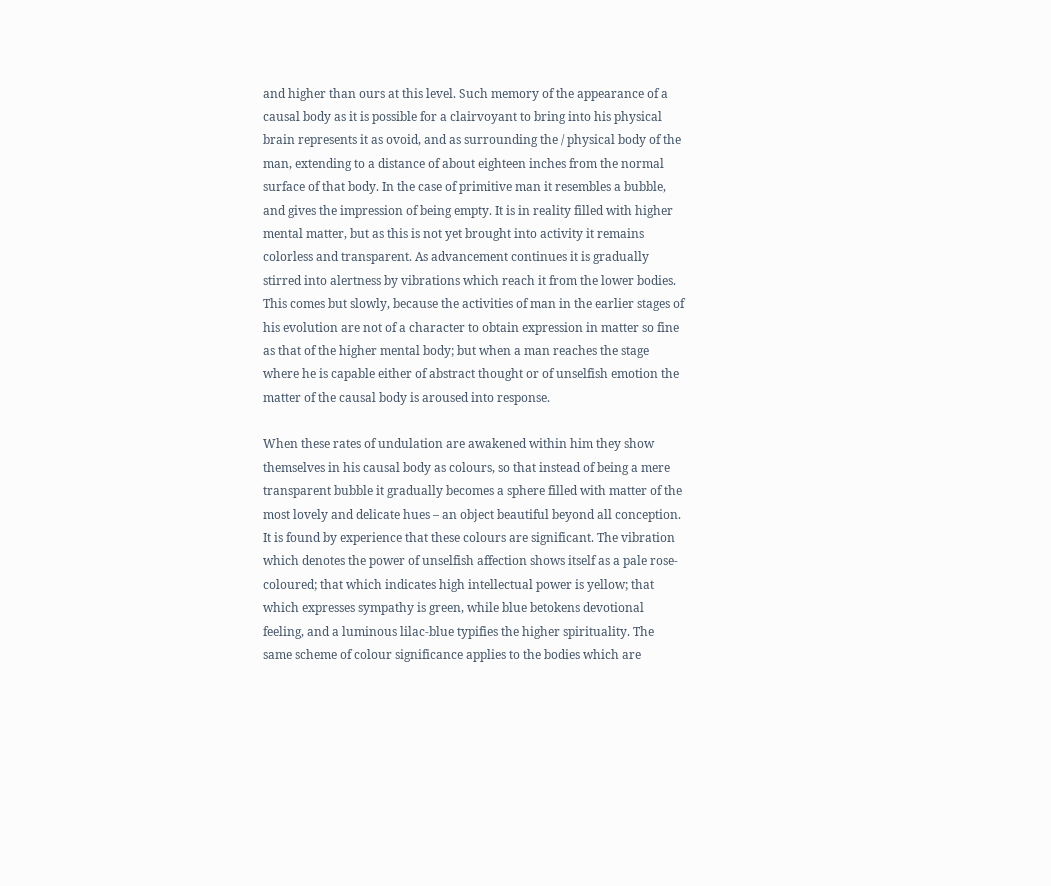and higher than ours at this level. Such memory of the appearance of a causal body as it is possible for a clairvoyant to bring into his physical brain represents it as ovoid, and as surrounding the / physical body of the man, extending to a distance of about eighteen inches from the normal surface of that body. In the case of primitive man it resembles a bubble, and gives the impression of being empty. It is in reality filled with higher mental matter, but as this is not yet brought into activity it remains colorless and transparent. As advancement continues it is gradually stirred into alertness by vibrations which reach it from the lower bodies. This comes but slowly, because the activities of man in the earlier stages of his evolution are not of a character to obtain expression in matter so fine as that of the higher mental body; but when a man reaches the stage where he is capable either of abstract thought or of unselfish emotion the matter of the causal body is aroused into response.

When these rates of undulation are awakened within him they show themselves in his causal body as colours, so that instead of being a mere transparent bubble it gradually becomes a sphere filled with matter of the most lovely and delicate hues – an object beautiful beyond all conception. It is found by experience that these colours are significant. The vibration which denotes the power of unselfish affection shows itself as a pale rose-coloured; that which indicates high intellectual power is yellow; that which expresses sympathy is green, while blue betokens devotional feeling, and a luminous lilac-blue typifies the higher spirituality. The same scheme of colour significance applies to the bodies which are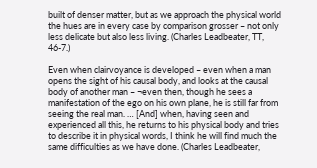built of denser matter, but as we approach the physical world the hues are in every case by comparison grosser – not only less delicate but also less living. (Charles Leadbeater, TT, 46-7.)

Even when clairvoyance is developed – even when a man opens the sight of his causal body, and looks at the causal body of another man – ¬even then, though he sees a manifestation of the ego on his own plane, he is still far from seeing the real man. … [And] when, having seen and experienced all this, he returns to his physical body and tries to describe it in physical words, I think he will find much the same difficulties as we have done. (Charles Leadbeater,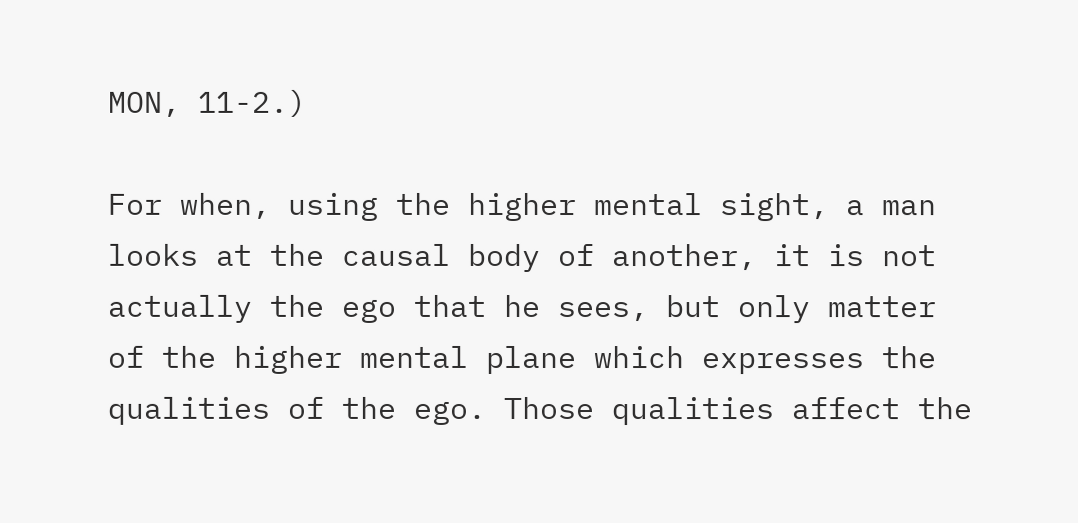MON, 11-2.)

For when, using the higher mental sight, a man looks at the causal body of another, it is not actually the ego that he sees, but only matter of the higher mental plane which expresses the qualities of the ego. Those qualities affect the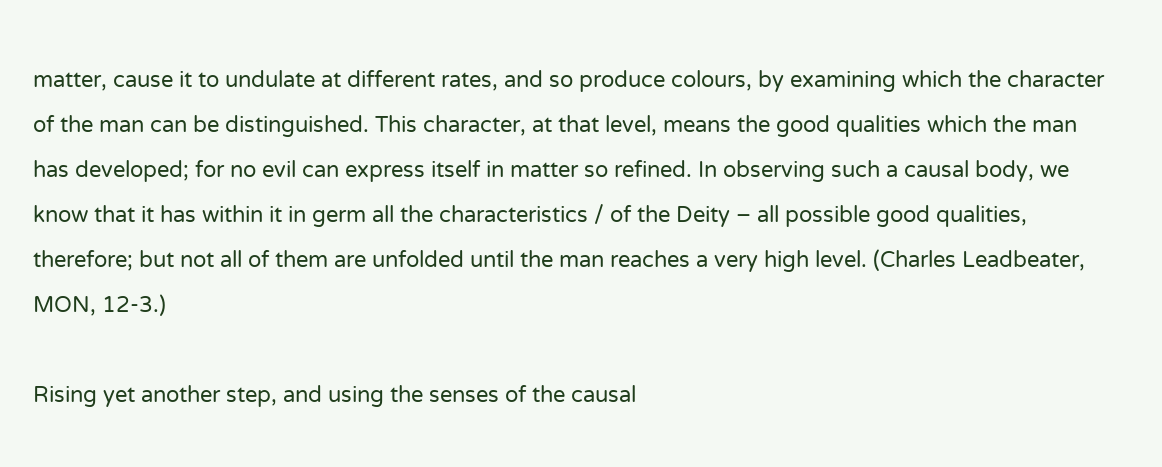matter, cause it to undulate at different rates, and so produce colours, by examining which the character of the man can be distinguished. This character, at that level, means the good qualities which the man has developed; for no evil can express itself in matter so refined. In observing such a causal body, we know that it has within it in germ all the characteristics / of the Deity – all possible good qualities, therefore; but not all of them are unfolded until the man reaches a very high level. (Charles Leadbeater, MON, 12-3.)

Rising yet another step, and using the senses of the causal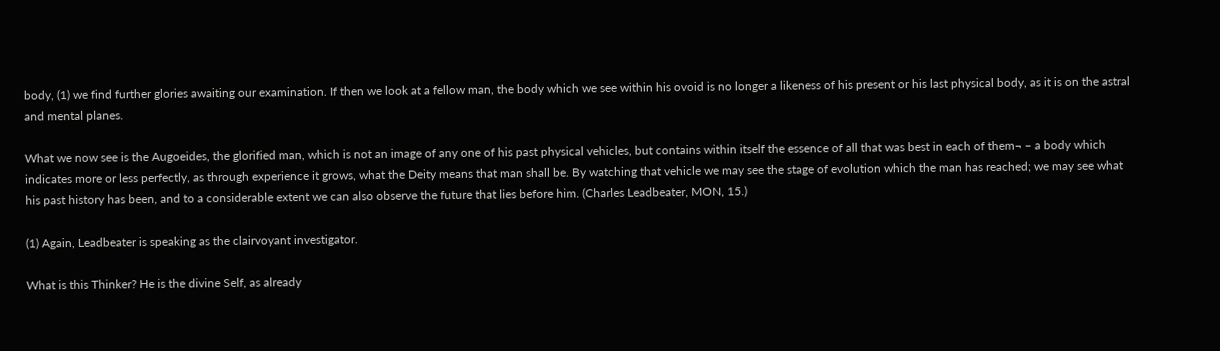body, (1) we find further glories awaiting our examination. If then we look at a fellow man, the body which we see within his ovoid is no longer a likeness of his present or his last physical body, as it is on the astral and mental planes.

What we now see is the Augoeides, the glorified man, which is not an image of any one of his past physical vehicles, but contains within itself the essence of all that was best in each of them¬ – a body which indicates more or less perfectly, as through experience it grows, what the Deity means that man shall be. By watching that vehicle we may see the stage of evolution which the man has reached; we may see what his past history has been, and to a considerable extent we can also observe the future that lies before him. (Charles Leadbeater, MON, 15.)

(1) Again, Leadbeater is speaking as the clairvoyant investigator.

What is this Thinker? He is the divine Self, as already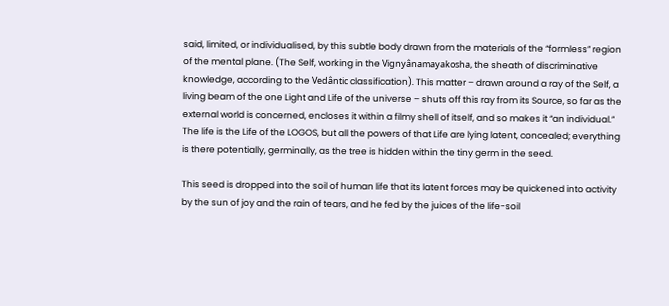said, limited, or individualised, by this subtle body drawn from the materials of the “formless” region of the mental plane. (The Self, working in the Vignyânamayakosha, the sheath of discriminative knowledge, according to the Vedântic classification). This matter – drawn around a ray of the Self, a living beam of the one Light and Life of the universe – shuts off this ray from its Source, so far as the external world is concerned, encloses it within a filmy shell of itself, and so makes it “an individual.” The life is the Life of the LOGOS, but all the powers of that Life are lying latent, concealed; everything is there potentially, germinally, as the tree is hidden within the tiny germ in the seed.

This seed is dropped into the soil of human life that its latent forces may be quickened into activity by the sun of joy and the rain of tears, and he fed by the juices of the life-soil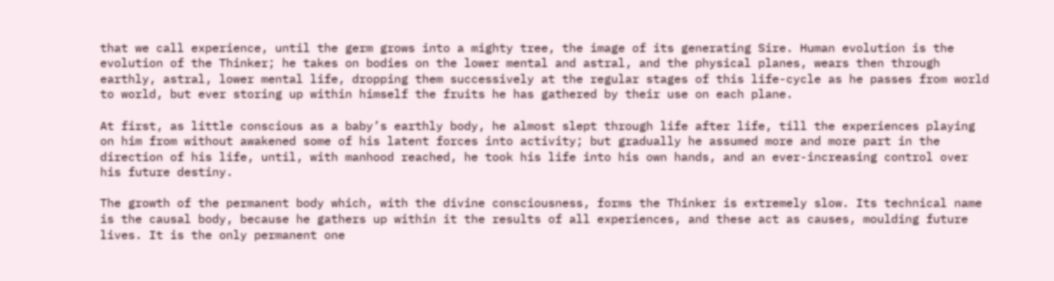that we call experience, until the germ grows into a mighty tree, the image of its generating Sire. Human evolution is the evolution of the Thinker; he takes on bodies on the lower mental and astral, and the physical planes, wears then through earthly, astral, lower mental life, dropping them successively at the regular stages of this life-cycle as he passes from world to world, but ever storing up within himself the fruits he has gathered by their use on each plane.

At first, as little conscious as a baby’s earthly body, he almost slept through life after life, till the experiences playing on him from without awakened some of his latent forces into activity; but gradually he assumed more and more part in the direction of his life, until, with manhood reached, he took his life into his own hands, and an ever-increasing control over his future destiny.

The growth of the permanent body which, with the divine consciousness, forms the Thinker is extremely slow. Its technical name is the causal body, because he gathers up within it the results of all experiences, and these act as causes, moulding future lives. It is the only permanent one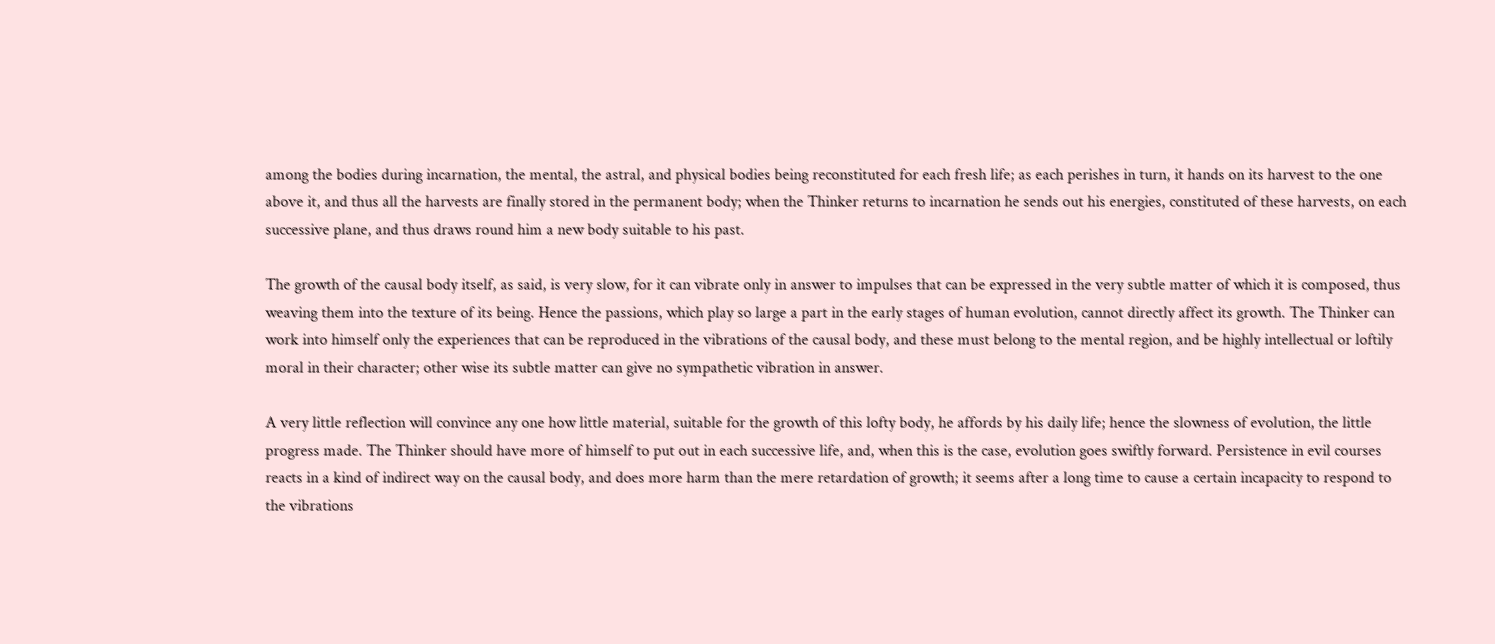among the bodies during incarnation, the mental, the astral, and physical bodies being reconstituted for each fresh life; as each perishes in turn, it hands on its harvest to the one above it, and thus all the harvests are finally stored in the permanent body; when the Thinker returns to incarnation he sends out his energies, constituted of these harvests, on each successive plane, and thus draws round him a new body suitable to his past.

The growth of the causal body itself, as said, is very slow, for it can vibrate only in answer to impulses that can be expressed in the very subtle matter of which it is composed, thus weaving them into the texture of its being. Hence the passions, which play so large a part in the early stages of human evolution, cannot directly affect its growth. The Thinker can work into himself only the experiences that can be reproduced in the vibrations of the causal body, and these must belong to the mental region, and be highly intellectual or loftily moral in their character; other wise its subtle matter can give no sympathetic vibration in answer.

A very little reflection will convince any one how little material, suitable for the growth of this lofty body, he affords by his daily life; hence the slowness of evolution, the little progress made. The Thinker should have more of himself to put out in each successive life, and, when this is the case, evolution goes swiftly forward. Persistence in evil courses reacts in a kind of indirect way on the causal body, and does more harm than the mere retardation of growth; it seems after a long time to cause a certain incapacity to respond to the vibrations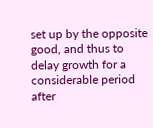set up by the opposite good, and thus to delay growth for a considerable period after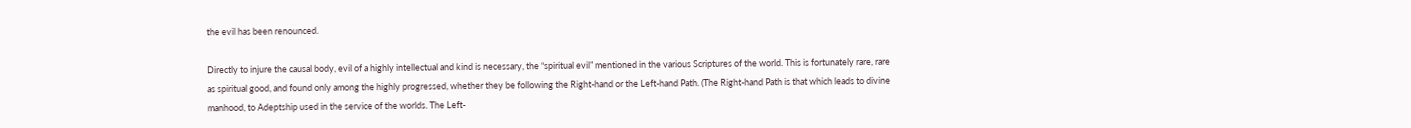the evil has been renounced.

Directly to injure the causal body, evil of a highly intellectual and kind is necessary, the “spiritual evil” mentioned in the various Scriptures of the world. This is fortunately rare, rare as spiritual good, and found only among the highly progressed, whether they be following the Right-hand or the Left-hand Path. (The Right-hand Path is that which leads to divine manhood, to Adeptship used in the service of the worlds. The Left-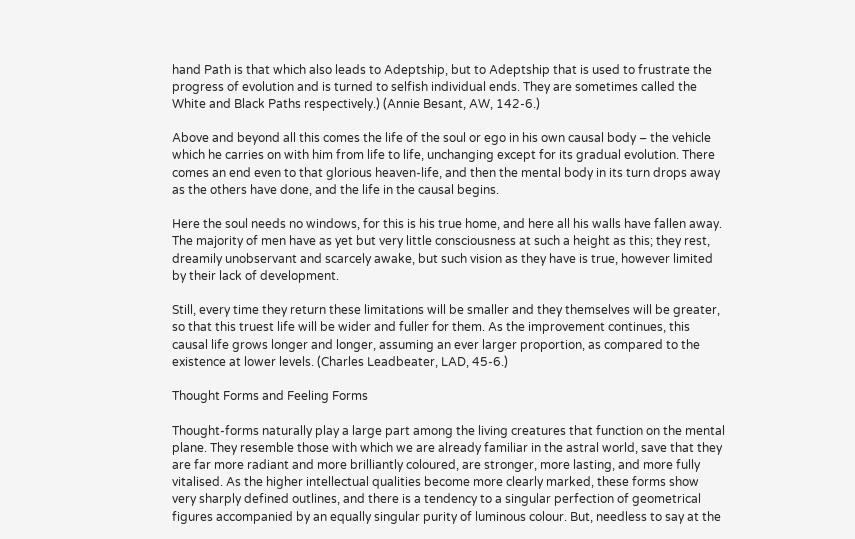hand Path is that which also leads to Adeptship, but to Adeptship that is used to frustrate the progress of evolution and is turned to selfish individual ends. They are sometimes called the White and Black Paths respectively.) (Annie Besant, AW, 142-6.)

Above and beyond all this comes the life of the soul or ego in his own causal body – the vehicle which he carries on with him from life to life, unchanging except for its gradual evolution. There comes an end even to that glorious heaven-life, and then the mental body in its turn drops away as the others have done, and the life in the causal begins.

Here the soul needs no windows, for this is his true home, and here all his walls have fallen away. The majority of men have as yet but very little consciousness at such a height as this; they rest, dreamily unobservant and scarcely awake, but such vision as they have is true, however limited by their lack of development.

Still, every time they return these limitations will be smaller and they themselves will be greater, so that this truest life will be wider and fuller for them. As the improvement continues, this causal life grows longer and longer, assuming an ever larger proportion, as compared to the existence at lower levels. (Charles Leadbeater, LAD, 45-6.)

Thought Forms and Feeling Forms

Thought-forms naturally play a large part among the living creatures that function on the mental plane. They resemble those with which we are already familiar in the astral world, save that they are far more radiant and more brilliantly coloured, are stronger, more lasting, and more fully vitalised. As the higher intellectual qualities become more clearly marked, these forms show very sharply defined outlines, and there is a tendency to a singular perfection of geometrical figures accompanied by an equally singular purity of luminous colour. But, needless to say at the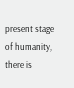present stage of humanity, there is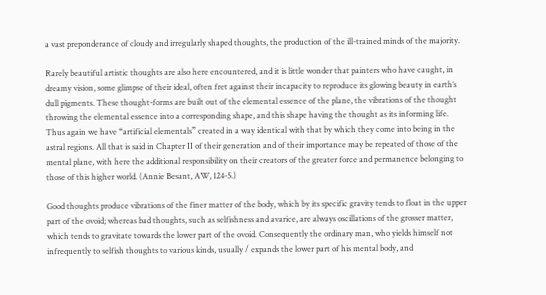a vast preponderance of cloudy and irregularly shaped thoughts, the production of the ill-trained minds of the majority.

Rarely beautiful artistic thoughts are also here encountered, and it is little wonder that painters who have caught, in dreamy vision, some glimpse of their ideal, often fret against their incapacity to reproduce its glowing beauty in earth’s dull pigments. These thought-forms are built out of the elemental essence of the plane, the vibrations of the thought throwing the elemental essence into a corresponding shape, and this shape having the thought as its informing life. Thus again we have “artificial elementals” created in a way identical with that by which they come into being in the astral regions. All that is said in Chapter II of their generation and of their importance may be repeated of those of the mental plane, with here the additional responsibility on their creators of the greater force and permanence belonging to those of this higher world. (Annie Besant, AW, 124-5.)

Good thoughts produce vibrations of the finer matter of the body, which by its specific gravity tends to float in the upper part of the ovoid; whereas bad thoughts, such as selfishness and avarice, are always oscillations of the grosser matter, which tends to gravitate towards the lower part of the ovoid. Consequently the ordinary man, who yields himself not infrequently to selfish thoughts to various kinds, usually / expands the lower part of his mental body, and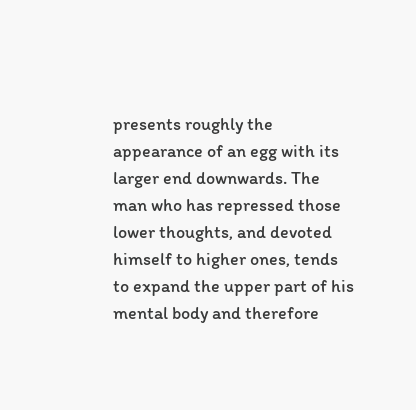presents roughly the appearance of an egg with its larger end downwards. The man who has repressed those lower thoughts, and devoted himself to higher ones, tends to expand the upper part of his mental body and therefore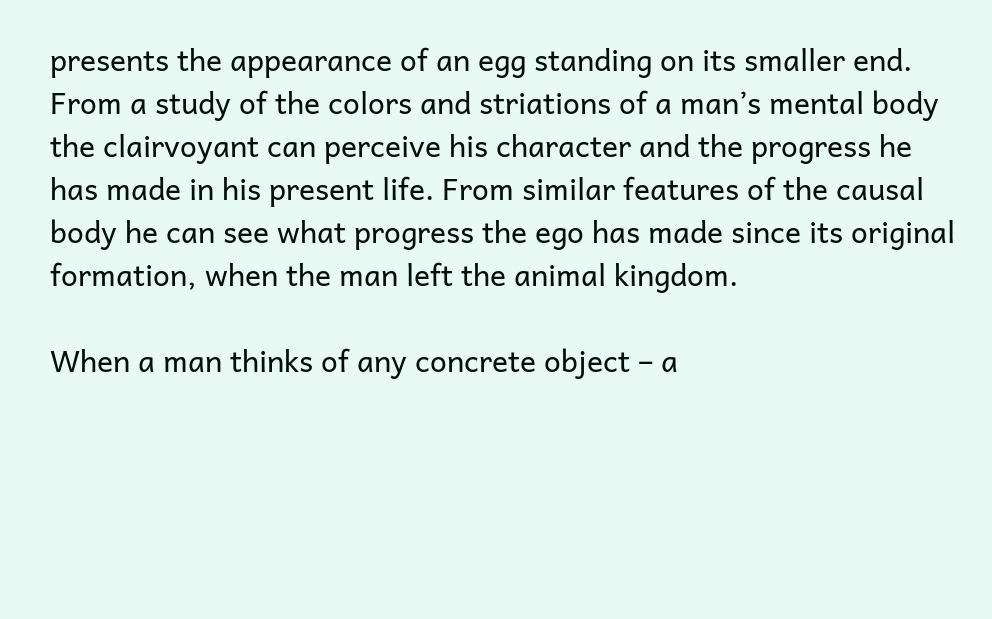presents the appearance of an egg standing on its smaller end. From a study of the colors and striations of a man’s mental body the clairvoyant can perceive his character and the progress he has made in his present life. From similar features of the causal body he can see what progress the ego has made since its original formation, when the man left the animal kingdom.

When a man thinks of any concrete object – a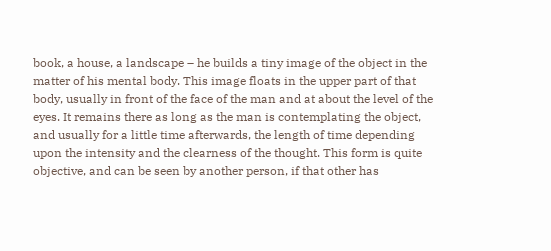book, a house, a landscape – he builds a tiny image of the object in the matter of his mental body. This image floats in the upper part of that body, usually in front of the face of the man and at about the level of the eyes. It remains there as long as the man is contemplating the object, and usually for a little time afterwards, the length of time depending upon the intensity and the clearness of the thought. This form is quite objective, and can be seen by another person, if that other has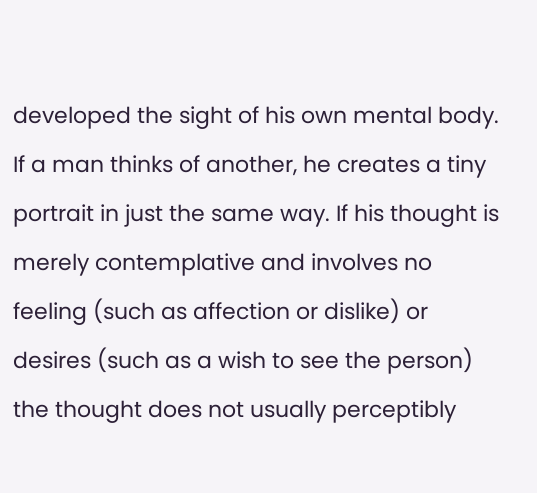developed the sight of his own mental body. If a man thinks of another, he creates a tiny portrait in just the same way. If his thought is merely contemplative and involves no feeling (such as affection or dislike) or desires (such as a wish to see the person) the thought does not usually perceptibly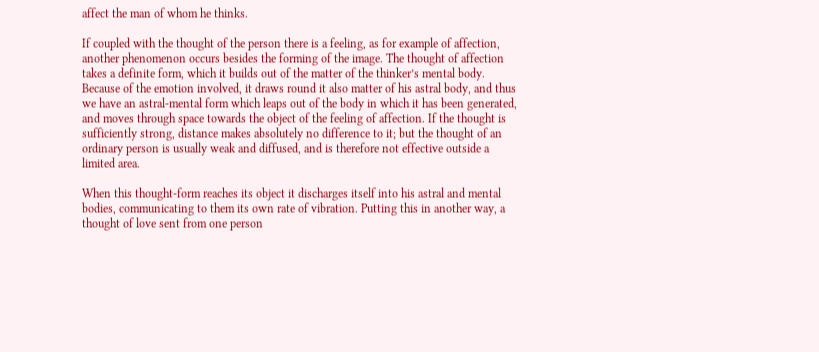affect the man of whom he thinks.

If coupled with the thought of the person there is a feeling, as for example of affection, another phenomenon occurs besides the forming of the image. The thought of affection takes a definite form, which it builds out of the matter of the thinker’s mental body. Because of the emotion involved, it draws round it also matter of his astral body, and thus we have an astral-mental form which leaps out of the body in which it has been generated, and moves through space towards the object of the feeling of affection. If the thought is sufficiently strong, distance makes absolutely no difference to it; but the thought of an ordinary person is usually weak and diffused, and is therefore not effective outside a limited area.

When this thought-form reaches its object it discharges itself into his astral and mental bodies, communicating to them its own rate of vibration. Putting this in another way, a thought of love sent from one person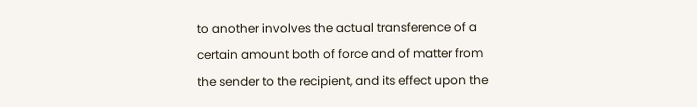to another involves the actual transference of a certain amount both of force and of matter from the sender to the recipient, and its effect upon the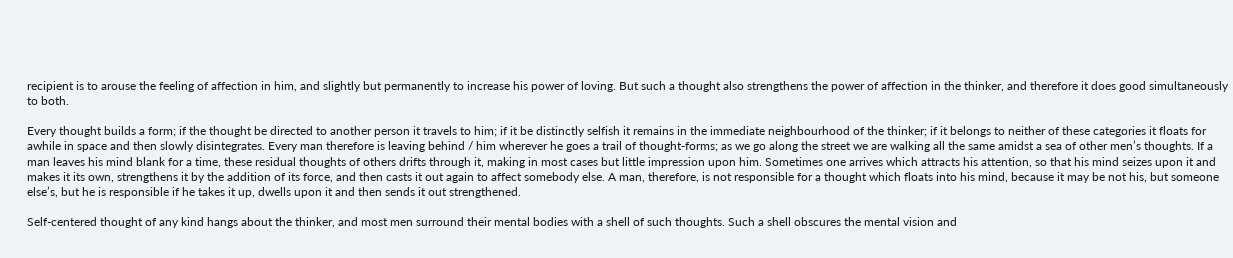recipient is to arouse the feeling of affection in him, and slightly but permanently to increase his power of loving. But such a thought also strengthens the power of affection in the thinker, and therefore it does good simultaneously to both.

Every thought builds a form; if the thought be directed to another person it travels to him; if it be distinctly selfish it remains in the immediate neighbourhood of the thinker; if it belongs to neither of these categories it floats for awhile in space and then slowly disintegrates. Every man therefore is leaving behind / him wherever he goes a trail of thought-forms; as we go along the street we are walking all the same amidst a sea of other men’s thoughts. If a man leaves his mind blank for a time, these residual thoughts of others drifts through it, making in most cases but little impression upon him. Sometimes one arrives which attracts his attention, so that his mind seizes upon it and makes it its own, strengthens it by the addition of its force, and then casts it out again to affect somebody else. A man, therefore, is not responsible for a thought which floats into his mind, because it may be not his, but someone else’s, but he is responsible if he takes it up, dwells upon it and then sends it out strengthened.

Self-centered thought of any kind hangs about the thinker, and most men surround their mental bodies with a shell of such thoughts. Such a shell obscures the mental vision and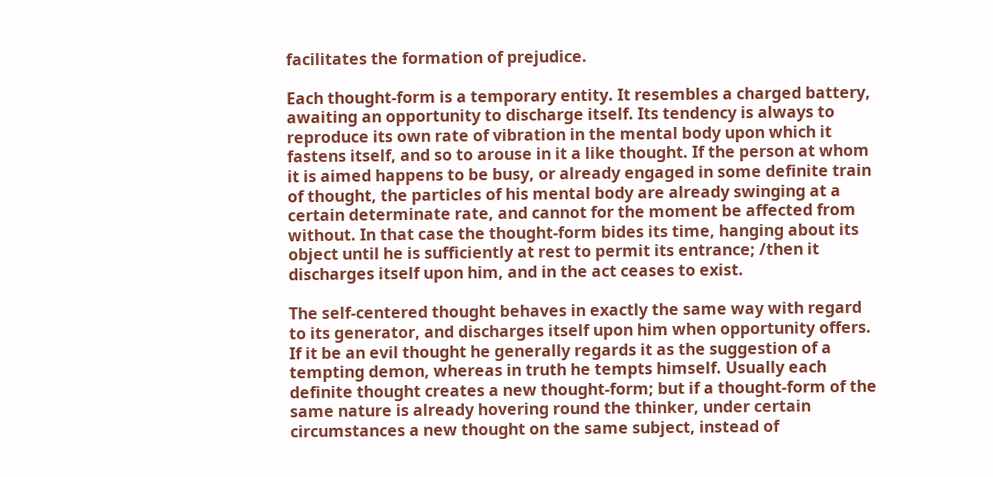facilitates the formation of prejudice.

Each thought-form is a temporary entity. It resembles a charged battery, awaiting an opportunity to discharge itself. Its tendency is always to reproduce its own rate of vibration in the mental body upon which it fastens itself, and so to arouse in it a like thought. If the person at whom it is aimed happens to be busy, or already engaged in some definite train of thought, the particles of his mental body are already swinging at a certain determinate rate, and cannot for the moment be affected from without. In that case the thought-form bides its time, hanging about its object until he is sufficiently at rest to permit its entrance; /then it discharges itself upon him, and in the act ceases to exist.

The self-centered thought behaves in exactly the same way with regard to its generator, and discharges itself upon him when opportunity offers. If it be an evil thought he generally regards it as the suggestion of a tempting demon, whereas in truth he tempts himself. Usually each definite thought creates a new thought-form; but if a thought-form of the same nature is already hovering round the thinker, under certain circumstances a new thought on the same subject, instead of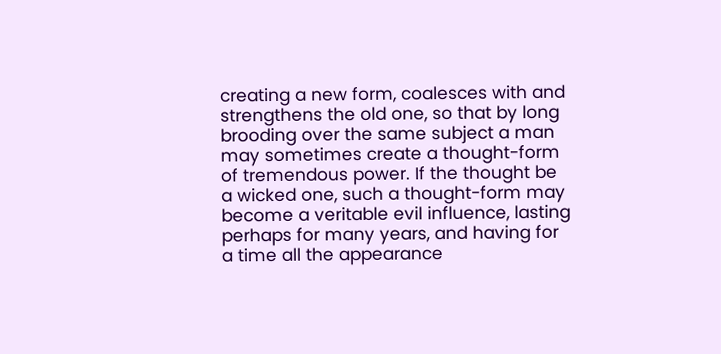creating a new form, coalesces with and strengthens the old one, so that by long brooding over the same subject a man may sometimes create a thought-form of tremendous power. If the thought be a wicked one, such a thought-form may become a veritable evil influence, lasting perhaps for many years, and having for a time all the appearance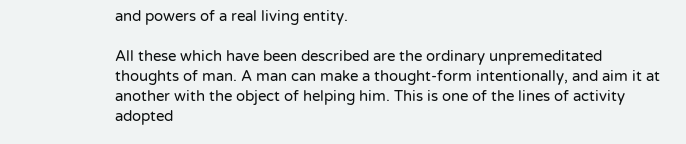and powers of a real living entity.

All these which have been described are the ordinary unpremeditated thoughts of man. A man can make a thought-form intentionally, and aim it at another with the object of helping him. This is one of the lines of activity adopted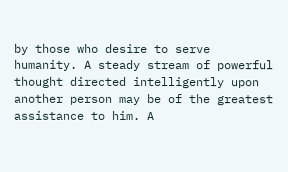by those who desire to serve humanity. A steady stream of powerful thought directed intelligently upon another person may be of the greatest assistance to him. A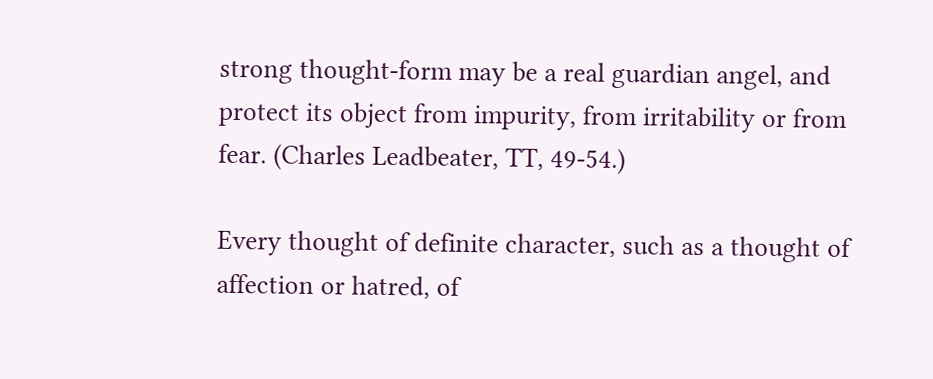strong thought-form may be a real guardian angel, and protect its object from impurity, from irritability or from fear. (Charles Leadbeater, TT, 49-54.)

Every thought of definite character, such as a thought of affection or hatred, of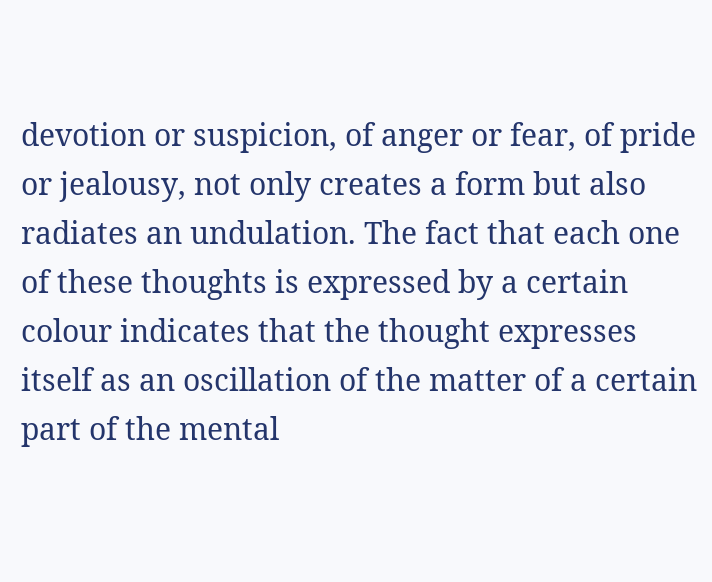devotion or suspicion, of anger or fear, of pride or jealousy, not only creates a form but also radiates an undulation. The fact that each one of these thoughts is expressed by a certain colour indicates that the thought expresses itself as an oscillation of the matter of a certain part of the mental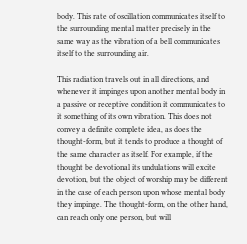body. This rate of oscillation communicates itself to the surrounding mental matter precisely in the same way as the vibration of a bell communicates itself to the surrounding air.

This radiation travels out in all directions, and whenever it impinges upon another mental body in a passive or receptive condition it communicates to it something of its own vibration. This does not convey a definite complete idea, as does the thought-form, but it tends to produce a thought of the same character as itself. For example, if the thought be devotional its undulations will excite devotion, but the object of worship may be different in the case of each person upon whose mental body they impinge. The thought-form, on the other hand, can reach only one person, but will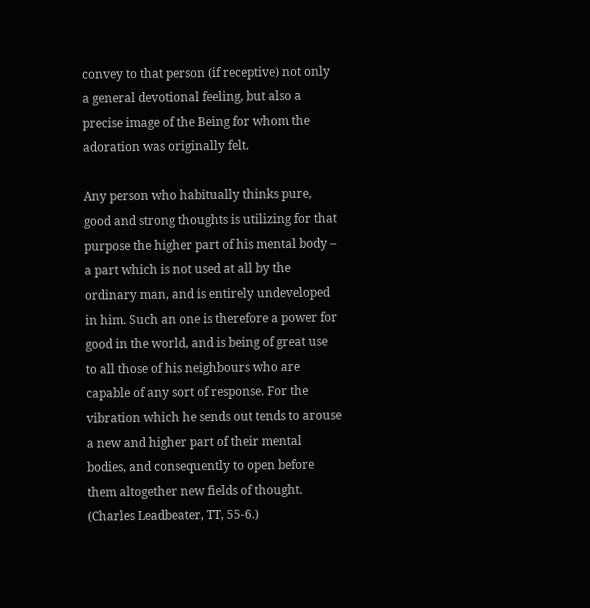convey to that person (if receptive) not only a general devotional feeling, but also a precise image of the Being for whom the adoration was originally felt.

Any person who habitually thinks pure, good and strong thoughts is utilizing for that purpose the higher part of his mental body – a part which is not used at all by the ordinary man, and is entirely undeveloped in him. Such an one is therefore a power for good in the world, and is being of great use to all those of his neighbours who are capable of any sort of response. For the vibration which he sends out tends to arouse a new and higher part of their mental bodies, and consequently to open before them altogether new fields of thought. (Charles Leadbeater, TT, 55-6.)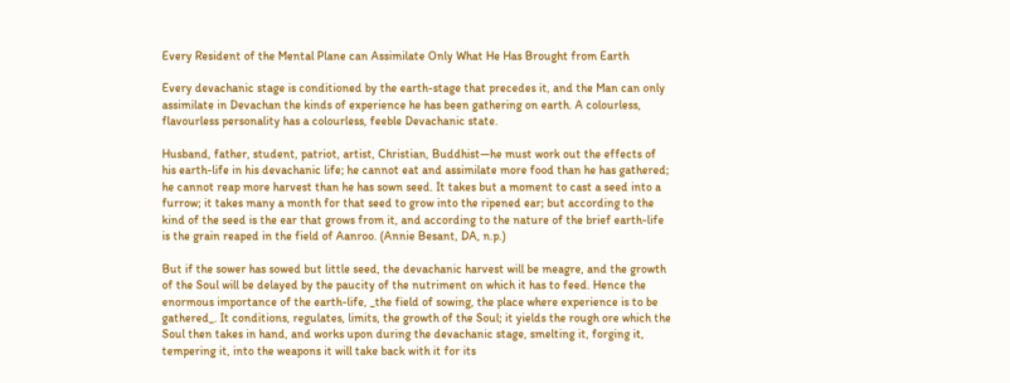Every Resident of the Mental Plane can Assimilate Only What He Has Brought from Earth

Every devachanic stage is conditioned by the earth-stage that precedes it, and the Man can only assimilate in Devachan the kinds of experience he has been gathering on earth. A colourless, flavourless personality has a colourless, feeble Devachanic state.

Husband, father, student, patriot, artist, Christian, Buddhist—he must work out the effects of his earth-life in his devachanic life; he cannot eat and assimilate more food than he has gathered; he cannot reap more harvest than he has sown seed. It takes but a moment to cast a seed into a furrow; it takes many a month for that seed to grow into the ripened ear; but according to the kind of the seed is the ear that grows from it, and according to the nature of the brief earth-life is the grain reaped in the field of Aanroo. (Annie Besant, DA, n.p.)

But if the sower has sowed but little seed, the devachanic harvest will be meagre, and the growth of the Soul will be delayed by the paucity of the nutriment on which it has to feed. Hence the enormous importance of the earth-life, _the field of sowing, the place where experience is to be gathered_. It conditions, regulates, limits, the growth of the Soul; it yields the rough ore which the Soul then takes in hand, and works upon during the devachanic stage, smelting it, forging it, tempering it, into the weapons it will take back with it for its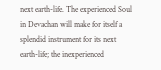next earth-life. The experienced Soul in Devachan will make for itself a splendid instrument for its next earth-life; the inexperienced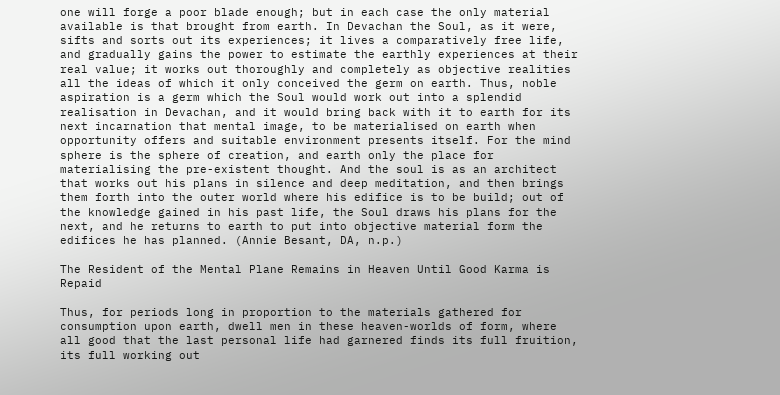one will forge a poor blade enough; but in each case the only material available is that brought from earth. In Devachan the Soul, as it were, sifts and sorts out its experiences; it lives a comparatively free life, and gradually gains the power to estimate the earthly experiences at their real value; it works out thoroughly and completely as objective realities all the ideas of which it only conceived the germ on earth. Thus, noble aspiration is a germ which the Soul would work out into a splendid realisation in Devachan, and it would bring back with it to earth for its next incarnation that mental image, to be materialised on earth when opportunity offers and suitable environment presents itself. For the mind sphere is the sphere of creation, and earth only the place for materialising the pre-existent thought. And the soul is as an architect that works out his plans in silence and deep meditation, and then brings them forth into the outer world where his edifice is to be build; out of the knowledge gained in his past life, the Soul draws his plans for the next, and he returns to earth to put into objective material form the edifices he has planned. (Annie Besant, DA, n.p.)

The Resident of the Mental Plane Remains in Heaven Until Good Karma is Repaid

Thus, for periods long in proportion to the materials gathered for consumption upon earth, dwell men in these heaven-worlds of form, where all good that the last personal life had garnered finds its full fruition, its full working out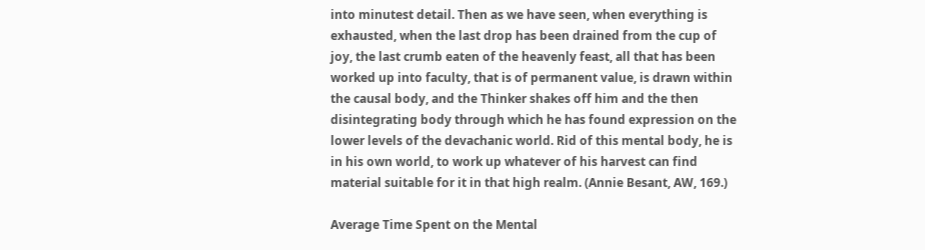into minutest detail. Then as we have seen, when everything is exhausted, when the last drop has been drained from the cup of joy, the last crumb eaten of the heavenly feast, all that has been worked up into faculty, that is of permanent value, is drawn within the causal body, and the Thinker shakes off him and the then disintegrating body through which he has found expression on the lower levels of the devachanic world. Rid of this mental body, he is in his own world, to work up whatever of his harvest can find material suitable for it in that high realm. (Annie Besant, AW, 169.)

Average Time Spent on the Mental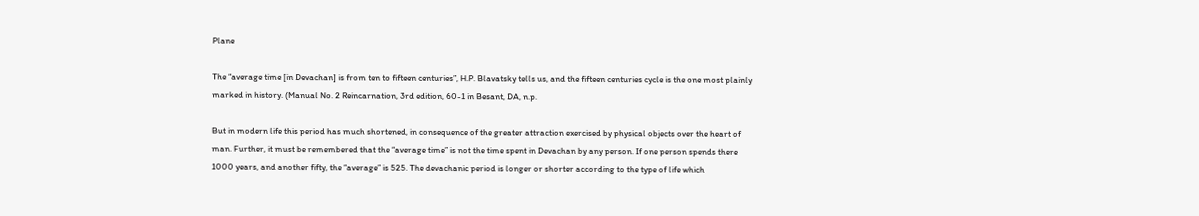Plane

The “average time [in Devachan] is from ten to fifteen centuries”, H.P. Blavatsky tells us, and the fifteen centuries cycle is the one most plainly marked in history. (Manual No. 2 Reincarnation, 3rd edition, 60-1 in Besant, DA, n.p.

But in modern life this period has much shortened, in consequence of the greater attraction exercised by physical objects over the heart of man. Further, it must be remembered that the “average time” is not the time spent in Devachan by any person. If one person spends there 1000 years, and another fifty, the “average” is 525. The devachanic period is longer or shorter according to the type of life which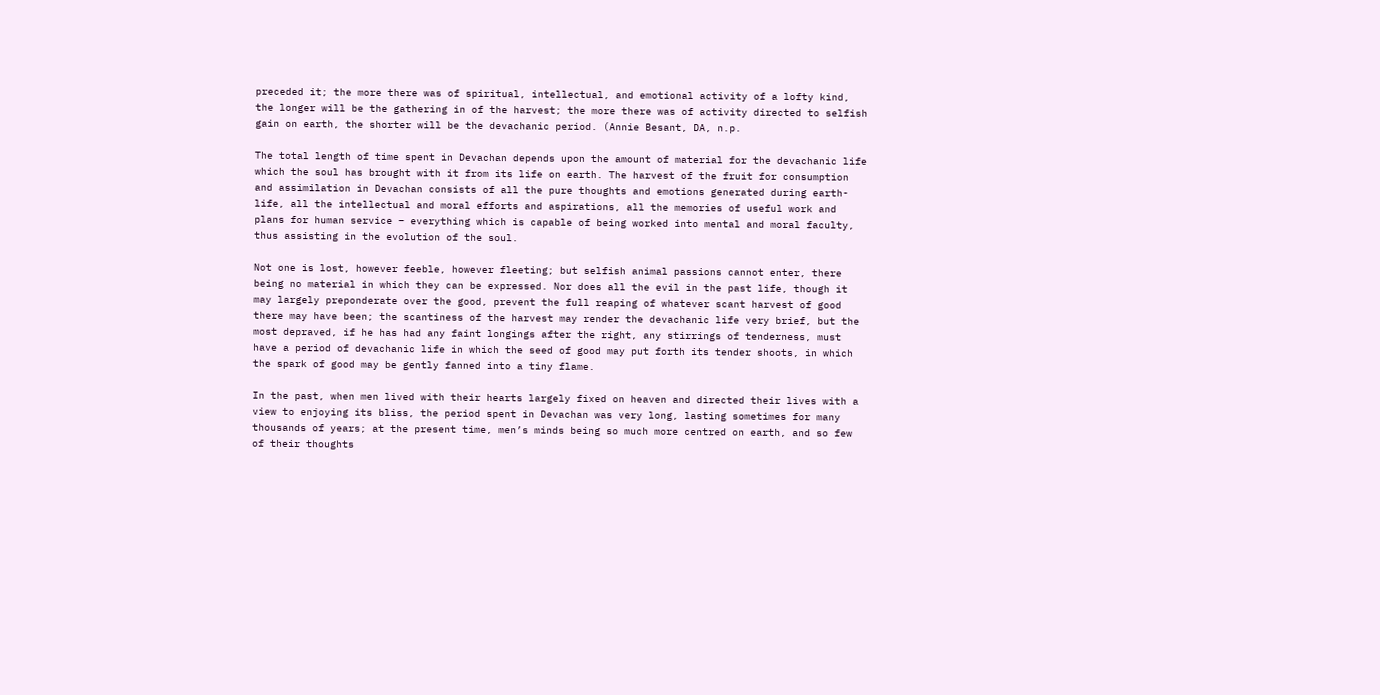preceded it; the more there was of spiritual, intellectual, and emotional activity of a lofty kind, the longer will be the gathering in of the harvest; the more there was of activity directed to selfish gain on earth, the shorter will be the devachanic period. (Annie Besant, DA, n.p.

The total length of time spent in Devachan depends upon the amount of material for the devachanic life which the soul has brought with it from its life on earth. The harvest of the fruit for consumption and assimilation in Devachan consists of all the pure thoughts and emotions generated during earth-life, all the intellectual and moral efforts and aspirations, all the memories of useful work and plans for human service – everything which is capable of being worked into mental and moral faculty, thus assisting in the evolution of the soul.

Not one is lost, however feeble, however fleeting; but selfish animal passions cannot enter, there being no material in which they can be expressed. Nor does all the evil in the past life, though it may largely preponderate over the good, prevent the full reaping of whatever scant harvest of good there may have been; the scantiness of the harvest may render the devachanic life very brief, but the most depraved, if he has had any faint longings after the right, any stirrings of tenderness, must have a period of devachanic life in which the seed of good may put forth its tender shoots, in which the spark of good may be gently fanned into a tiny flame.

In the past, when men lived with their hearts largely fixed on heaven and directed their lives with a view to enjoying its bliss, the period spent in Devachan was very long, lasting sometimes for many thousands of years; at the present time, men’s minds being so much more centred on earth, and so few of their thoughts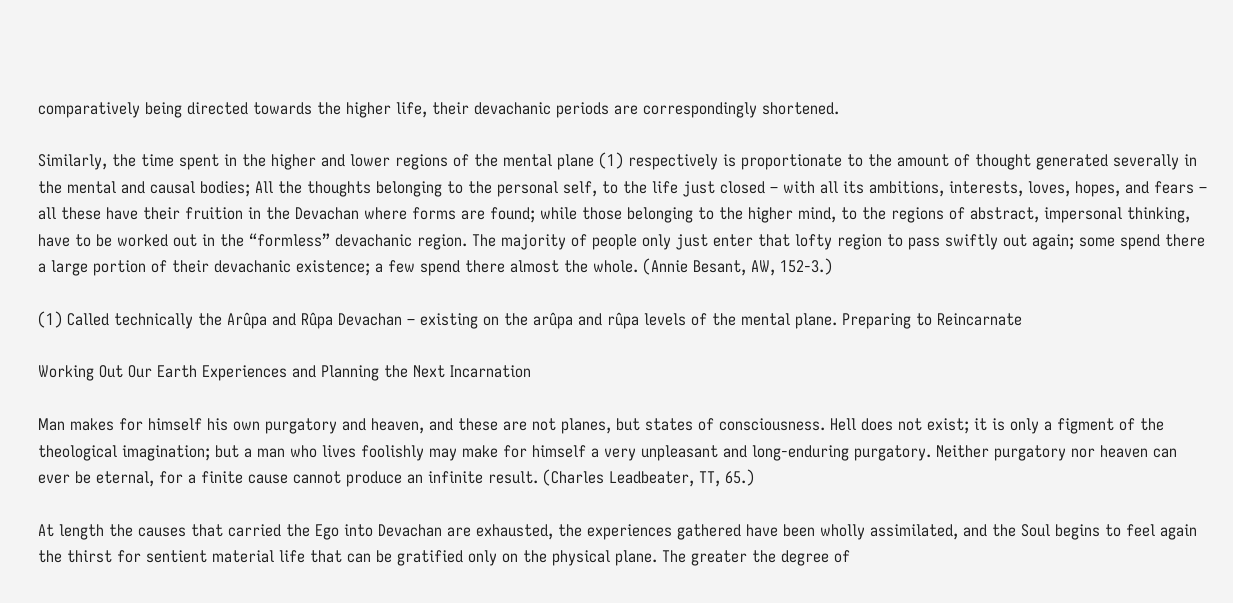comparatively being directed towards the higher life, their devachanic periods are correspondingly shortened.

Similarly, the time spent in the higher and lower regions of the mental plane (1) respectively is proportionate to the amount of thought generated severally in the mental and causal bodies; All the thoughts belonging to the personal self, to the life just closed – with all its ambitions, interests, loves, hopes, and fears – all these have their fruition in the Devachan where forms are found; while those belonging to the higher mind, to the regions of abstract, impersonal thinking, have to be worked out in the “formless” devachanic region. The majority of people only just enter that lofty region to pass swiftly out again; some spend there a large portion of their devachanic existence; a few spend there almost the whole. (Annie Besant, AW, 152-3.)

(1) Called technically the Arûpa and Rûpa Devachan – existing on the arûpa and rûpa levels of the mental plane. Preparing to Reincarnate

Working Out Our Earth Experiences and Planning the Next Incarnation

Man makes for himself his own purgatory and heaven, and these are not planes, but states of consciousness. Hell does not exist; it is only a figment of the theological imagination; but a man who lives foolishly may make for himself a very unpleasant and long-enduring purgatory. Neither purgatory nor heaven can ever be eternal, for a finite cause cannot produce an infinite result. (Charles Leadbeater, TT, 65.)

At length the causes that carried the Ego into Devachan are exhausted, the experiences gathered have been wholly assimilated, and the Soul begins to feel again the thirst for sentient material life that can be gratified only on the physical plane. The greater the degree of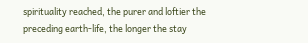spirituality reached, the purer and loftier the preceding earth-life, the longer the stay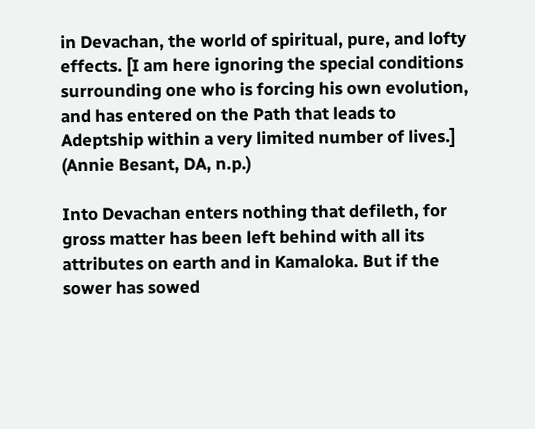in Devachan, the world of spiritual, pure, and lofty effects. [I am here ignoring the special conditions surrounding one who is forcing his own evolution, and has entered on the Path that leads to Adeptship within a very limited number of lives.] (Annie Besant, DA, n.p.)

Into Devachan enters nothing that defileth, for gross matter has been left behind with all its attributes on earth and in Kamaloka. But if the sower has sowed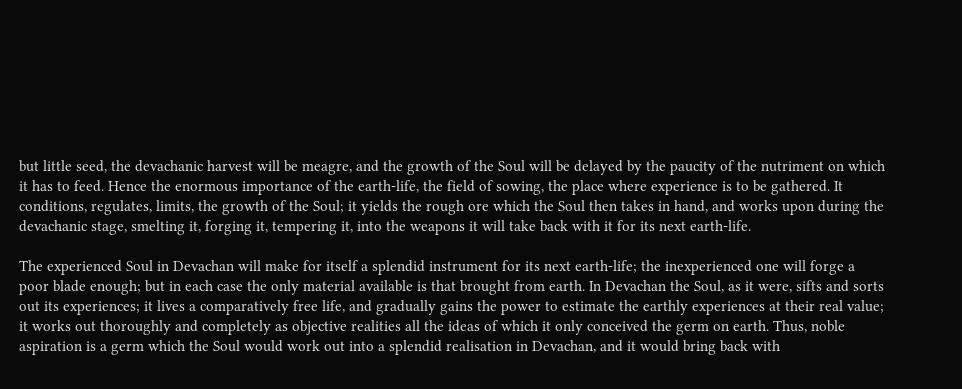but little seed, the devachanic harvest will be meagre, and the growth of the Soul will be delayed by the paucity of the nutriment on which it has to feed. Hence the enormous importance of the earth-life, the field of sowing, the place where experience is to be gathered. It conditions, regulates, limits, the growth of the Soul; it yields the rough ore which the Soul then takes in hand, and works upon during the devachanic stage, smelting it, forging it, tempering it, into the weapons it will take back with it for its next earth-life.

The experienced Soul in Devachan will make for itself a splendid instrument for its next earth-life; the inexperienced one will forge a poor blade enough; but in each case the only material available is that brought from earth. In Devachan the Soul, as it were, sifts and sorts out its experiences; it lives a comparatively free life, and gradually gains the power to estimate the earthly experiences at their real value; it works out thoroughly and completely as objective realities all the ideas of which it only conceived the germ on earth. Thus, noble aspiration is a germ which the Soul would work out into a splendid realisation in Devachan, and it would bring back with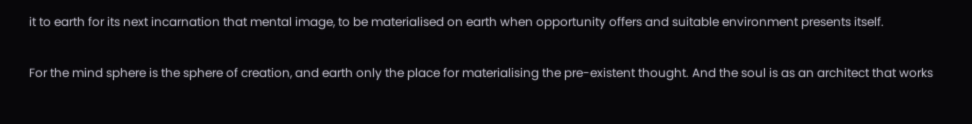it to earth for its next incarnation that mental image, to be materialised on earth when opportunity offers and suitable environment presents itself.

For the mind sphere is the sphere of creation, and earth only the place for materialising the pre-existent thought. And the soul is as an architect that works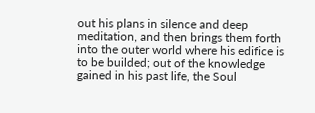out his plans in silence and deep meditation, and then brings them forth into the outer world where his edifice is to be builded; out of the knowledge gained in his past life, the Soul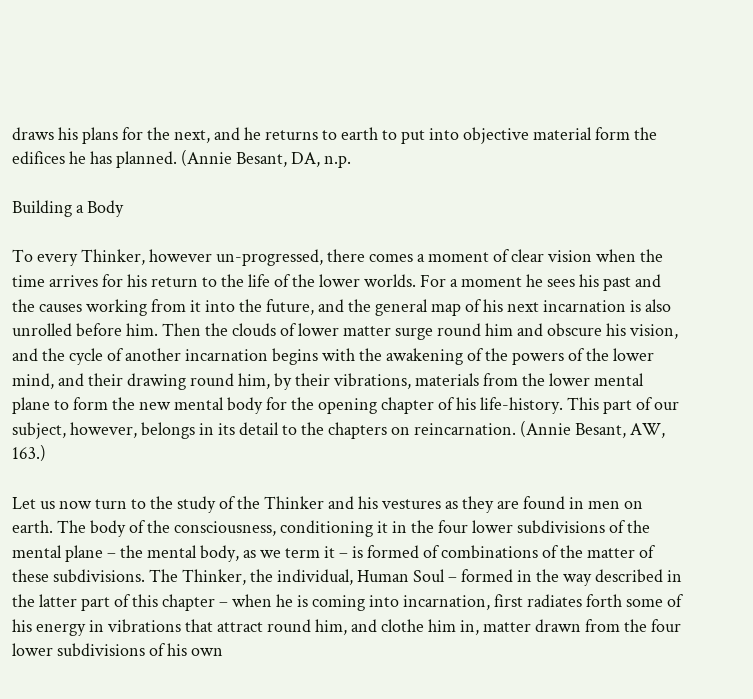draws his plans for the next, and he returns to earth to put into objective material form the edifices he has planned. (Annie Besant, DA, n.p.

Building a Body

To every Thinker, however un-progressed, there comes a moment of clear vision when the time arrives for his return to the life of the lower worlds. For a moment he sees his past and the causes working from it into the future, and the general map of his next incarnation is also unrolled before him. Then the clouds of lower matter surge round him and obscure his vision, and the cycle of another incarnation begins with the awakening of the powers of the lower mind, and their drawing round him, by their vibrations, materials from the lower mental plane to form the new mental body for the opening chapter of his life-history. This part of our subject, however, belongs in its detail to the chapters on reincarnation. (Annie Besant, AW, 163.)

Let us now turn to the study of the Thinker and his vestures as they are found in men on earth. The body of the consciousness, conditioning it in the four lower subdivisions of the mental plane – the mental body, as we term it – is formed of combinations of the matter of these subdivisions. The Thinker, the individual, Human Soul – formed in the way described in the latter part of this chapter – when he is coming into incarnation, first radiates forth some of his energy in vibrations that attract round him, and clothe him in, matter drawn from the four lower subdivisions of his own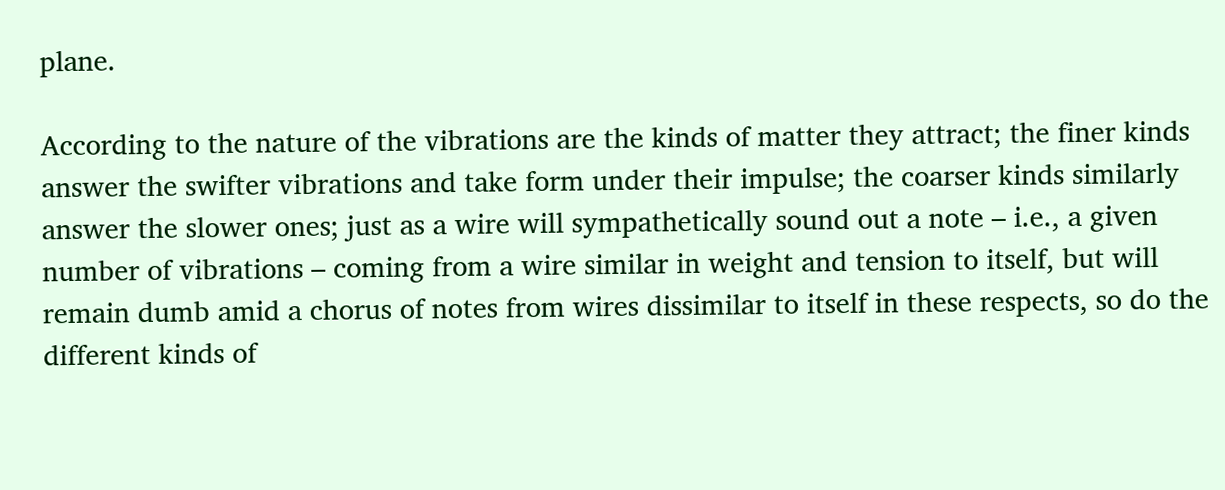plane.

According to the nature of the vibrations are the kinds of matter they attract; the finer kinds answer the swifter vibrations and take form under their impulse; the coarser kinds similarly answer the slower ones; just as a wire will sympathetically sound out a note – i.e., a given number of vibrations – coming from a wire similar in weight and tension to itself, but will remain dumb amid a chorus of notes from wires dissimilar to itself in these respects, so do the different kinds of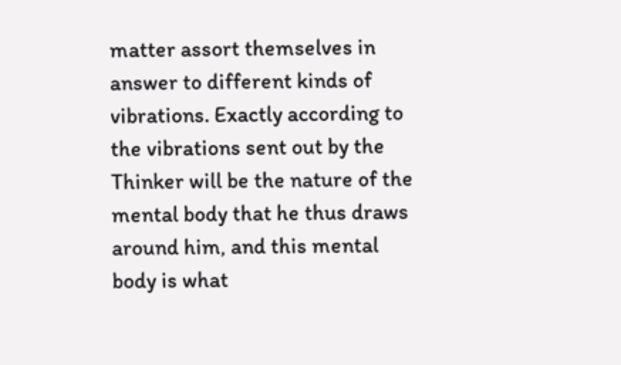matter assort themselves in answer to different kinds of vibrations. Exactly according to the vibrations sent out by the Thinker will be the nature of the mental body that he thus draws around him, and this mental body is what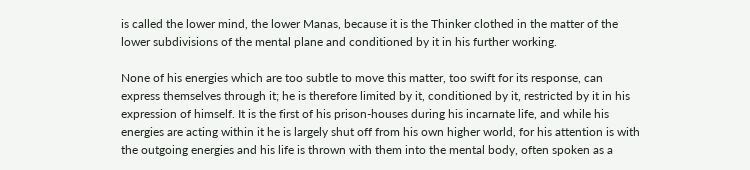is called the lower mind, the lower Manas, because it is the Thinker clothed in the matter of the lower subdivisions of the mental plane and conditioned by it in his further working.

None of his energies which are too subtle to move this matter, too swift for its response, can express themselves through it; he is therefore limited by it, conditioned by it, restricted by it in his expression of himself. It is the first of his prison-houses during his incarnate life, and while his energies are acting within it he is largely shut off from his own higher world, for his attention is with the outgoing energies and his life is thrown with them into the mental body, often spoken as a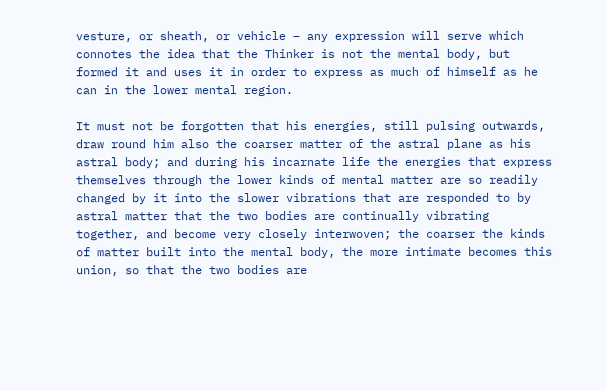vesture, or sheath, or vehicle – any expression will serve which connotes the idea that the Thinker is not the mental body, but formed it and uses it in order to express as much of himself as he can in the lower mental region.

It must not be forgotten that his energies, still pulsing outwards, draw round him also the coarser matter of the astral plane as his astral body; and during his incarnate life the energies that express themselves through the lower kinds of mental matter are so readily changed by it into the slower vibrations that are responded to by astral matter that the two bodies are continually vibrating together, and become very closely interwoven; the coarser the kinds of matter built into the mental body, the more intimate becomes this union, so that the two bodies are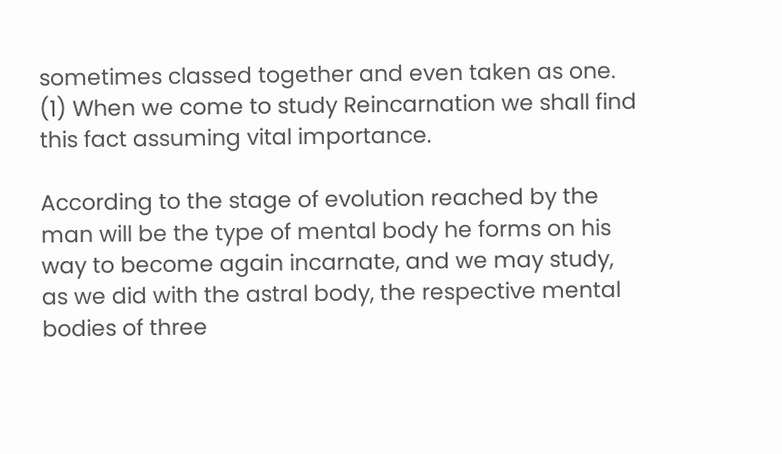sometimes classed together and even taken as one. (1) When we come to study Reincarnation we shall find this fact assuming vital importance.

According to the stage of evolution reached by the man will be the type of mental body he forms on his way to become again incarnate, and we may study, as we did with the astral body, the respective mental bodies of three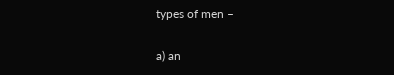types of men –

a) an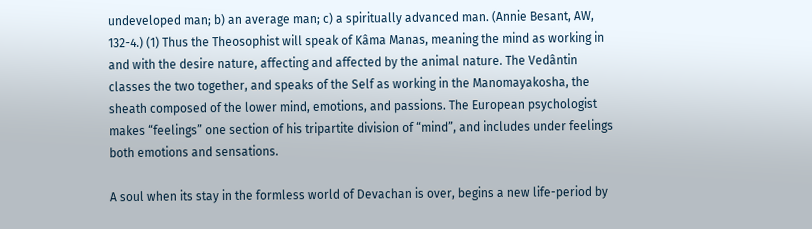undeveloped man; b) an average man; c) a spiritually advanced man. (Annie Besant, AW, 132-4.) (1) Thus the Theosophist will speak of Kâma Manas, meaning the mind as working in and with the desire nature, affecting and affected by the animal nature. The Vedântin classes the two together, and speaks of the Self as working in the Manomayakosha, the sheath composed of the lower mind, emotions, and passions. The European psychologist makes “feelings” one section of his tripartite division of “mind”, and includes under feelings both emotions and sensations.

A soul when its stay in the formless world of Devachan is over, begins a new life-period by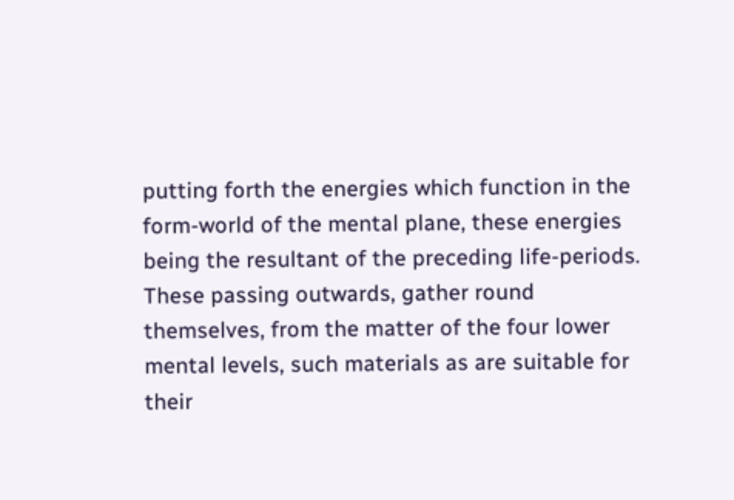putting forth the energies which function in the form-world of the mental plane, these energies being the resultant of the preceding life-periods. These passing outwards, gather round themselves, from the matter of the four lower mental levels, such materials as are suitable for their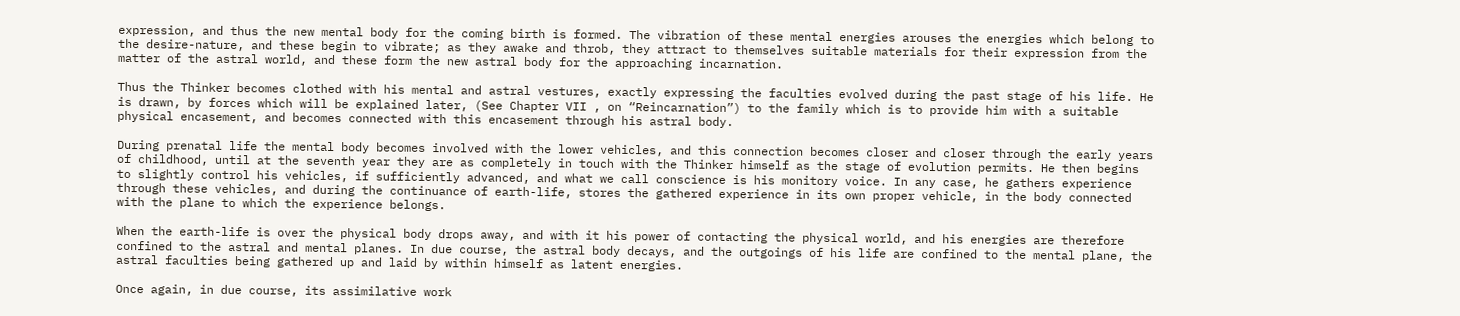expression, and thus the new mental body for the coming birth is formed. The vibration of these mental energies arouses the energies which belong to the desire-nature, and these begin to vibrate; as they awake and throb, they attract to themselves suitable materials for their expression from the matter of the astral world, and these form the new astral body for the approaching incarnation.

Thus the Thinker becomes clothed with his mental and astral vestures, exactly expressing the faculties evolved during the past stage of his life. He is drawn, by forces which will be explained later, (See Chapter VII , on “Reincarnation”) to the family which is to provide him with a suitable physical encasement, and becomes connected with this encasement through his astral body.

During prenatal life the mental body becomes involved with the lower vehicles, and this connection becomes closer and closer through the early years of childhood, until at the seventh year they are as completely in touch with the Thinker himself as the stage of evolution permits. He then begins to slightly control his vehicles, if sufficiently advanced, and what we call conscience is his monitory voice. In any case, he gathers experience through these vehicles, and during the continuance of earth-life, stores the gathered experience in its own proper vehicle, in the body connected with the plane to which the experience belongs.

When the earth-life is over the physical body drops away, and with it his power of contacting the physical world, and his energies are therefore confined to the astral and mental planes. In due course, the astral body decays, and the outgoings of his life are confined to the mental plane, the astral faculties being gathered up and laid by within himself as latent energies.

Once again, in due course, its assimilative work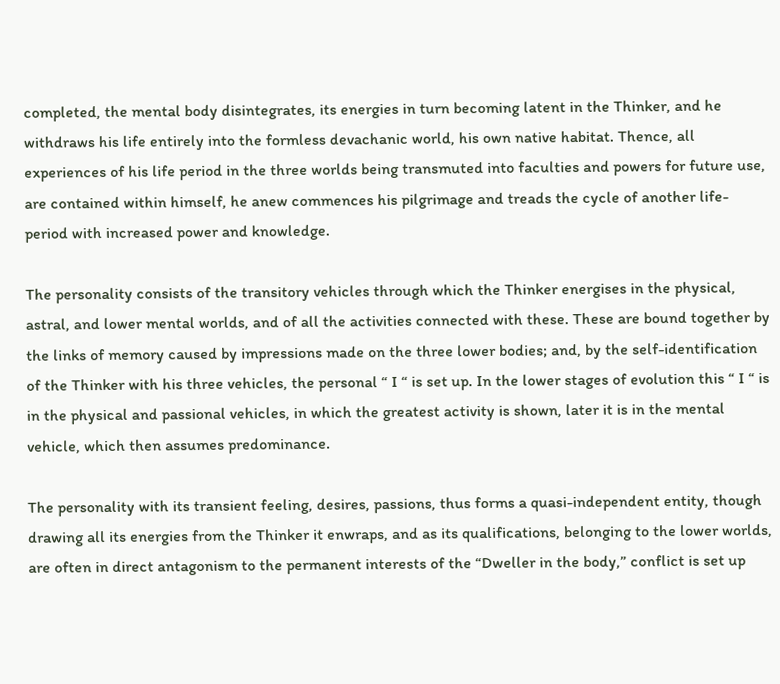completed, the mental body disintegrates, its energies in turn becoming latent in the Thinker, and he withdraws his life entirely into the formless devachanic world, his own native habitat. Thence, all experiences of his life period in the three worlds being transmuted into faculties and powers for future use, are contained within himself, he anew commences his pilgrimage and treads the cycle of another life-period with increased power and knowledge.

The personality consists of the transitory vehicles through which the Thinker energises in the physical, astral, and lower mental worlds, and of all the activities connected with these. These are bound together by the links of memory caused by impressions made on the three lower bodies; and, by the self-identification of the Thinker with his three vehicles, the personal “ I “ is set up. In the lower stages of evolution this “ I “ is in the physical and passional vehicles, in which the greatest activity is shown, later it is in the mental vehicle, which then assumes predominance.

The personality with its transient feeling, desires, passions, thus forms a quasi-independent entity, though drawing all its energies from the Thinker it enwraps, and as its qualifications, belonging to the lower worlds, are often in direct antagonism to the permanent interests of the “Dweller in the body,” conflict is set up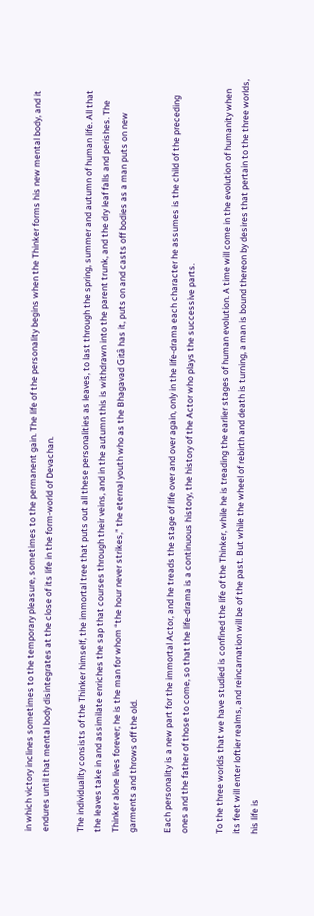in which victory inclines sometimes to the temporary pleasure, sometimes to the permanent gain. The life of the personality begins when the Thinker forms his new mental body, and it endures until that mental body disintegrates at the close of its life in the form-world of Devachan.

The individuality consists of the Thinker himself, the immortal tree that puts out all these personalities as leaves, to last through the spring, summer and autumn of human life. All that the leaves take in and assimilate enriches the sap that courses through their veins, and in the autumn this is withdrawn into the parent trunk, and the dry leaf falls and perishes. The Thinker alone lives forever; he is the man for whom “the hour never strikes,” the eternal youth who as the Bhagavad Gitâ has it, puts on and casts off bodies as a man puts on new garments and throws off the old.

Each personality is a new part for the immortal Actor, and he treads the stage of life over and over again, only in the life-drama each character he assumes is the child of the preceding ones and the father of those to come, so that the life-drama is a continuous history, the history of the Actor who plays the successive parts.

To the three worlds that we have studied is confined the life of the Thinker, while he is treading the earlier stages of human evolution. A time will come in the evolution of humanity when its feet will enter loftier realms, and reincarnation will be of the past. But while the wheel of rebirth and death is turning, a man is bound thereon by desires that pertain to the three worlds, his life is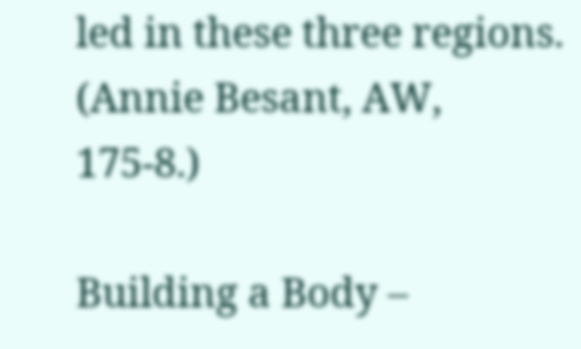led in these three regions. (Annie Besant, AW, 175-8.)

Building a Body –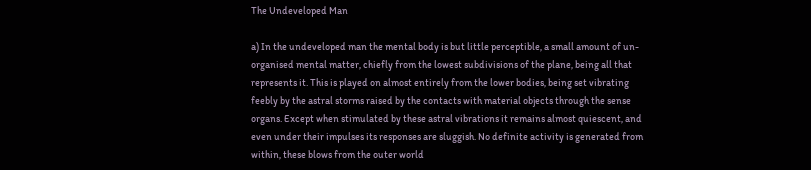The Undeveloped Man

a) In the undeveloped man the mental body is but little perceptible, a small amount of un-organised mental matter, chiefly from the lowest subdivisions of the plane, being all that represents it. This is played on almost entirely from the lower bodies, being set vibrating feebly by the astral storms raised by the contacts with material objects through the sense organs. Except when stimulated by these astral vibrations it remains almost quiescent, and even under their impulses its responses are sluggish. No definite activity is generated from within, these blows from the outer world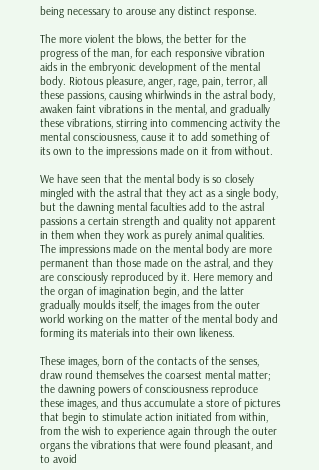being necessary to arouse any distinct response.

The more violent the blows, the better for the progress of the man, for each responsive vibration aids in the embryonic development of the mental body. Riotous pleasure, anger, rage, pain, terror, all these passions, causing whirlwinds in the astral body, awaken faint vibrations in the mental, and gradually these vibrations, stirring into commencing activity the mental consciousness, cause it to add something of its own to the impressions made on it from without.

We have seen that the mental body is so closely mingled with the astral that they act as a single body, but the dawning mental faculties add to the astral passions a certain strength and quality not apparent in them when they work as purely animal qualities. The impressions made on the mental body are more permanent than those made on the astral, and they are consciously reproduced by it. Here memory and the organ of imagination begin, and the latter gradually moulds itself, the images from the outer world working on the matter of the mental body and forming its materials into their own likeness.

These images, born of the contacts of the senses, draw round themselves the coarsest mental matter; the dawning powers of consciousness reproduce these images, and thus accumulate a store of pictures that begin to stimulate action initiated from within, from the wish to experience again through the outer organs the vibrations that were found pleasant, and to avoid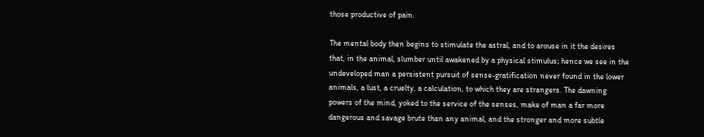those productive of pain.

The mental body then begins to stimulate the astral, and to arouse in it the desires that, in the animal, slumber until awakened by a physical stimulus; hence we see in the undeveloped man a persistent pursuit of sense-gratification never found in the lower animals, a lust, a cruelty, a calculation, to which they are strangers. The dawning powers of the mind, yoked to the service of the senses, make of man a far more dangerous and savage brute than any animal, and the stronger and more subtle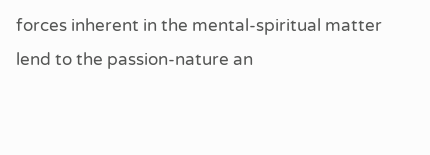forces inherent in the mental-spiritual matter lend to the passion-nature an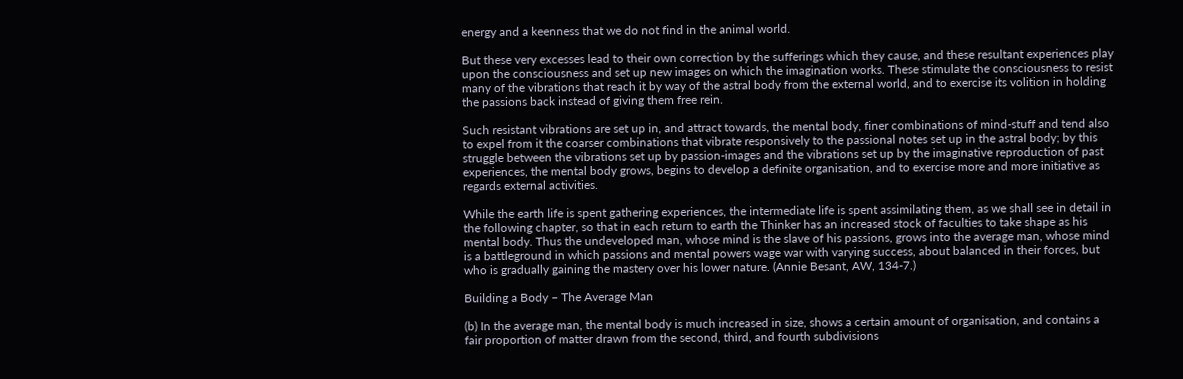energy and a keenness that we do not find in the animal world.

But these very excesses lead to their own correction by the sufferings which they cause, and these resultant experiences play upon the consciousness and set up new images on which the imagination works. These stimulate the consciousness to resist many of the vibrations that reach it by way of the astral body from the external world, and to exercise its volition in holding the passions back instead of giving them free rein.

Such resistant vibrations are set up in, and attract towards, the mental body, finer combinations of mind-stuff and tend also to expel from it the coarser combinations that vibrate responsively to the passional notes set up in the astral body; by this struggle between the vibrations set up by passion-images and the vibrations set up by the imaginative reproduction of past experiences, the mental body grows, begins to develop a definite organisation, and to exercise more and more initiative as regards external activities.

While the earth life is spent gathering experiences, the intermediate life is spent assimilating them, as we shall see in detail in the following chapter, so that in each return to earth the Thinker has an increased stock of faculties to take shape as his mental body. Thus the undeveloped man, whose mind is the slave of his passions, grows into the average man, whose mind is a battleground in which passions and mental powers wage war with varying success, about balanced in their forces, but who is gradually gaining the mastery over his lower nature. (Annie Besant, AW, 134-7.)

Building a Body – The Average Man

(b) In the average man, the mental body is much increased in size, shows a certain amount of organisation, and contains a fair proportion of matter drawn from the second, third, and fourth subdivisions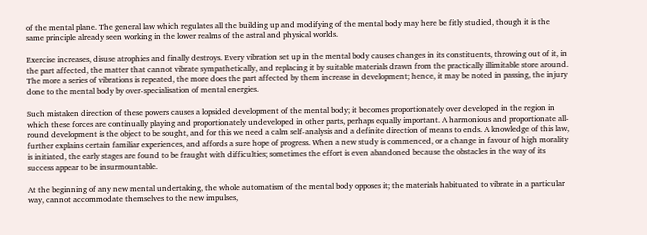of the mental plane. The general law which regulates all the building up and modifying of the mental body may here be fitly studied, though it is the same principle already seen working in the lower realms of the astral and physical worlds.

Exercise increases, disuse atrophies and finally destroys. Every vibration set up in the mental body causes changes in its constituents, throwing out of it, in the part affected, the matter that cannot vibrate sympathetically, and replacing it by suitable materials drawn from the practically illimitable store around. The more a series of vibrations is repeated, the more does the part affected by them increase in development; hence, it may be noted in passing, the injury done to the mental body by over-specialisation of mental energies.

Such mistaken direction of these powers causes a lopsided development of the mental body; it becomes proportionately over developed in the region in which these forces are continually playing and proportionately undeveloped in other parts, perhaps equally important. A harmonious and proportionate all-round development is the object to be sought, and for this we need a calm self-analysis and a definite direction of means to ends. A knowledge of this law, further explains certain familiar experiences, and affords a sure hope of progress. When a new study is commenced, or a change in favour of high morality is initiated, the early stages are found to be fraught with difficulties; sometimes the effort is even abandoned because the obstacles in the way of its success appear to be insurmountable.

At the beginning of any new mental undertaking, the whole automatism of the mental body opposes it; the materials habituated to vibrate in a particular way, cannot accommodate themselves to the new impulses,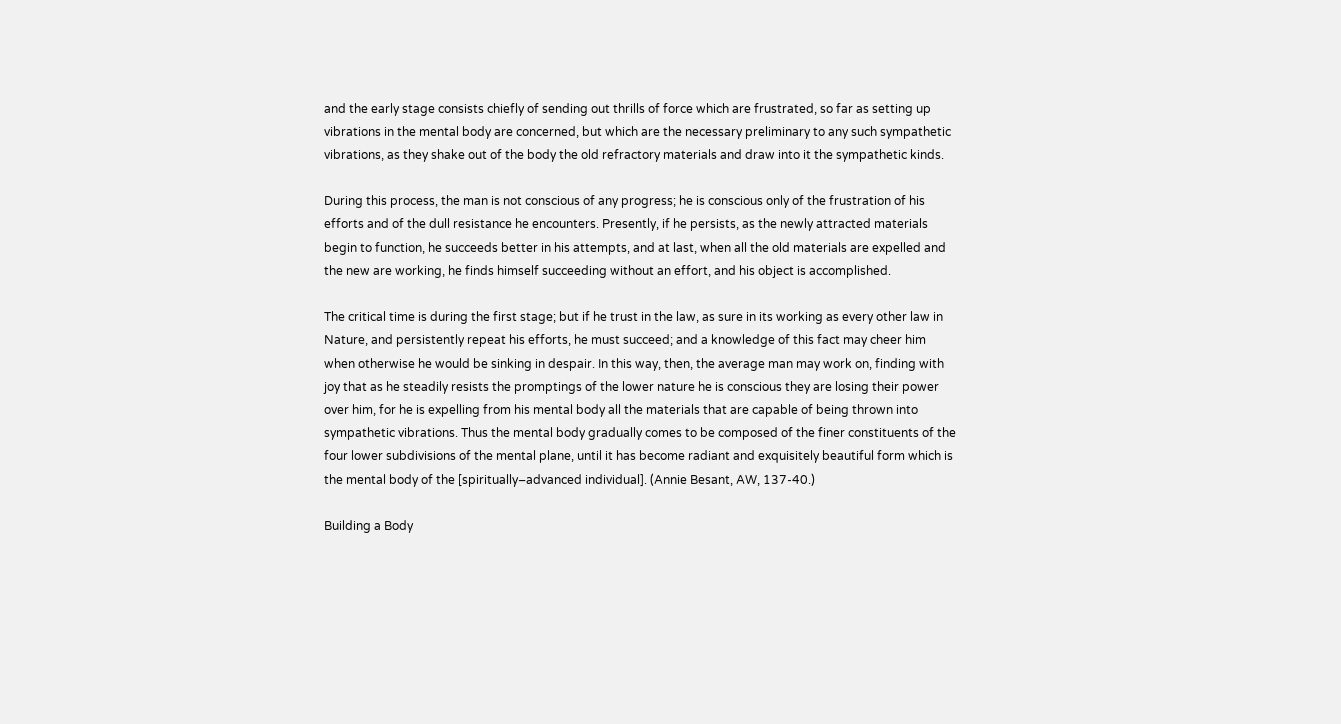and the early stage consists chiefly of sending out thrills of force which are frustrated, so far as setting up vibrations in the mental body are concerned, but which are the necessary preliminary to any such sympathetic vibrations, as they shake out of the body the old refractory materials and draw into it the sympathetic kinds.

During this process, the man is not conscious of any progress; he is conscious only of the frustration of his efforts and of the dull resistance he encounters. Presently, if he persists, as the newly attracted materials begin to function, he succeeds better in his attempts, and at last, when all the old materials are expelled and the new are working, he finds himself succeeding without an effort, and his object is accomplished.

The critical time is during the first stage; but if he trust in the law, as sure in its working as every other law in Nature, and persistently repeat his efforts, he must succeed; and a knowledge of this fact may cheer him when otherwise he would be sinking in despair. In this way, then, the average man may work on, finding with joy that as he steadily resists the promptings of the lower nature he is conscious they are losing their power over him, for he is expelling from his mental body all the materials that are capable of being thrown into sympathetic vibrations. Thus the mental body gradually comes to be composed of the finer constituents of the four lower subdivisions of the mental plane, until it has become radiant and exquisitely beautiful form which is the mental body of the [spiritually–advanced individual]. (Annie Besant, AW, 137-40.)

Building a Body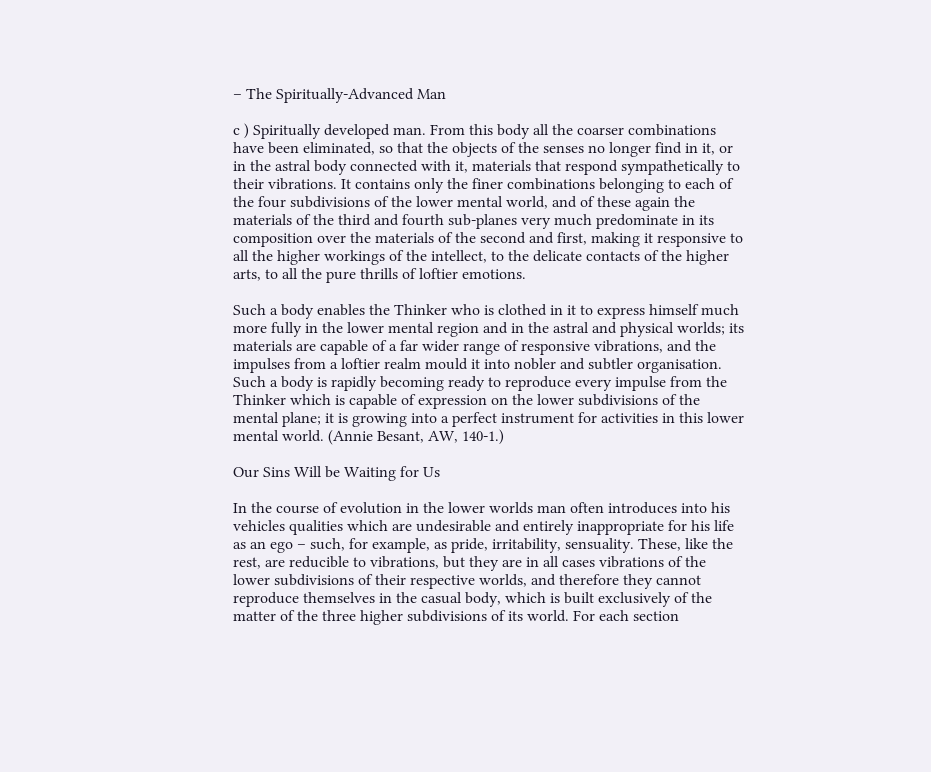– The Spiritually-Advanced Man

c ) Spiritually developed man. From this body all the coarser combinations have been eliminated, so that the objects of the senses no longer find in it, or in the astral body connected with it, materials that respond sympathetically to their vibrations. It contains only the finer combinations belonging to each of the four subdivisions of the lower mental world, and of these again the materials of the third and fourth sub-planes very much predominate in its composition over the materials of the second and first, making it responsive to all the higher workings of the intellect, to the delicate contacts of the higher arts, to all the pure thrills of loftier emotions.

Such a body enables the Thinker who is clothed in it to express himself much more fully in the lower mental region and in the astral and physical worlds; its materials are capable of a far wider range of responsive vibrations, and the impulses from a loftier realm mould it into nobler and subtler organisation. Such a body is rapidly becoming ready to reproduce every impulse from the Thinker which is capable of expression on the lower subdivisions of the mental plane; it is growing into a perfect instrument for activities in this lower mental world. (Annie Besant, AW, 140-1.)

Our Sins Will be Waiting for Us

In the course of evolution in the lower worlds man often introduces into his vehicles qualities which are undesirable and entirely inappropriate for his life as an ego – such, for example, as pride, irritability, sensuality. These, like the rest, are reducible to vibrations, but they are in all cases vibrations of the lower subdivisions of their respective worlds, and therefore they cannot reproduce themselves in the casual body, which is built exclusively of the matter of the three higher subdivisions of its world. For each section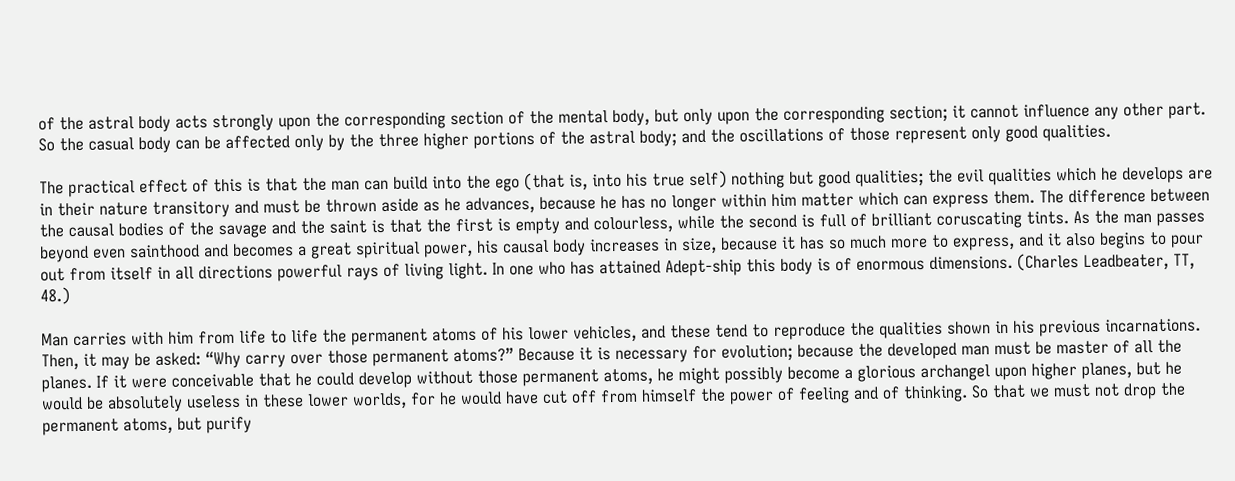of the astral body acts strongly upon the corresponding section of the mental body, but only upon the corresponding section; it cannot influence any other part. So the casual body can be affected only by the three higher portions of the astral body; and the oscillations of those represent only good qualities.

The practical effect of this is that the man can build into the ego (that is, into his true self) nothing but good qualities; the evil qualities which he develops are in their nature transitory and must be thrown aside as he advances, because he has no longer within him matter which can express them. The difference between the causal bodies of the savage and the saint is that the first is empty and colourless, while the second is full of brilliant coruscating tints. As the man passes beyond even sainthood and becomes a great spiritual power, his causal body increases in size, because it has so much more to express, and it also begins to pour out from itself in all directions powerful rays of living light. In one who has attained Adept-ship this body is of enormous dimensions. (Charles Leadbeater, TT, 48.)

Man carries with him from life to life the permanent atoms of his lower vehicles, and these tend to reproduce the qualities shown in his previous incarnations. Then, it may be asked: “Why carry over those permanent atoms?” Because it is necessary for evolution; because the developed man must be master of all the planes. If it were conceivable that he could develop without those permanent atoms, he might possibly become a glorious archangel upon higher planes, but he would be absolutely useless in these lower worlds, for he would have cut off from himself the power of feeling and of thinking. So that we must not drop the permanent atoms, but purify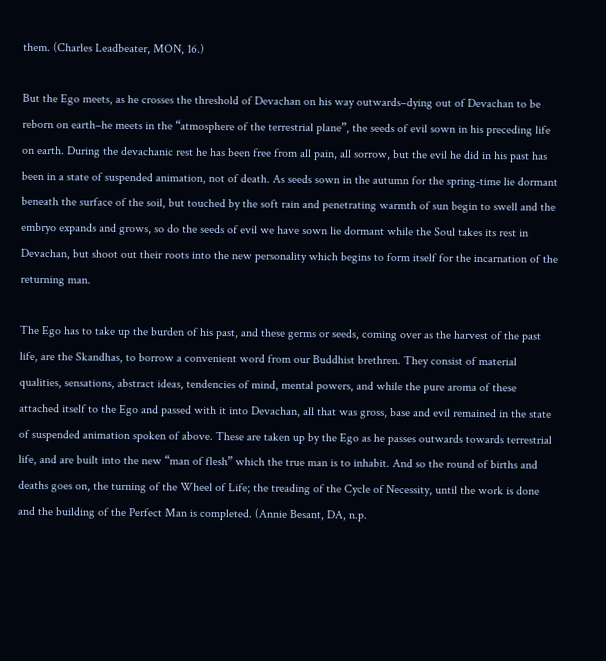them. (Charles Leadbeater, MON, 16.)

But the Ego meets, as he crosses the threshold of Devachan on his way outwards–dying out of Devachan to be reborn on earth–he meets in the “atmosphere of the terrestrial plane”, the seeds of evil sown in his preceding life on earth. During the devachanic rest he has been free from all pain, all sorrow, but the evil he did in his past has been in a state of suspended animation, not of death. As seeds sown in the autumn for the spring-time lie dormant beneath the surface of the soil, but touched by the soft rain and penetrating warmth of sun begin to swell and the embryo expands and grows, so do the seeds of evil we have sown lie dormant while the Soul takes its rest in Devachan, but shoot out their roots into the new personality which begins to form itself for the incarnation of the returning man.

The Ego has to take up the burden of his past, and these germs or seeds, coming over as the harvest of the past life, are the Skandhas, to borrow a convenient word from our Buddhist brethren. They consist of material qualities, sensations, abstract ideas, tendencies of mind, mental powers, and while the pure aroma of these attached itself to the Ego and passed with it into Devachan, all that was gross, base and evil remained in the state of suspended animation spoken of above. These are taken up by the Ego as he passes outwards towards terrestrial life, and are built into the new “man of flesh” which the true man is to inhabit. And so the round of births and deaths goes on, the turning of the Wheel of Life; the treading of the Cycle of Necessity, until the work is done and the building of the Perfect Man is completed. (Annie Besant, DA, n.p.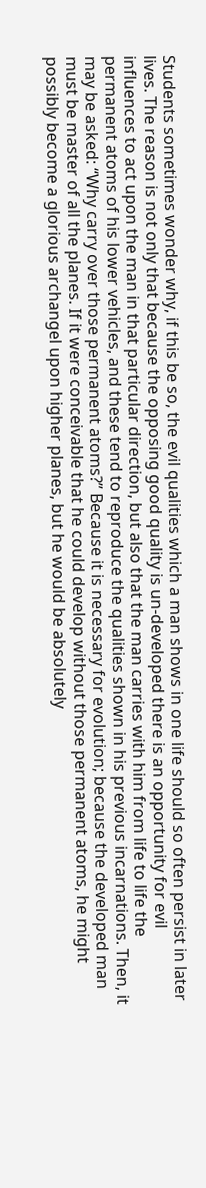Students sometimes wonder why, if this be so, the evil qualities which a man shows in one life should so often persist in later lives. The reason is not only that because the opposing good quality is un-developed there is an opportunity for evil influences to act upon the man in that particular direction, but also that the man carries with him from life to life the permanent atoms of his lower vehicles, and these tend to reproduce the qualities shown in his previous incarnations. Then, it may be asked: “Why carry over those permanent atoms?” Because it is necessary for evolution; because the developed man must be master of all the planes. If it were conceivable that he could develop without those permanent atoms, he might possibly become a glorious archangel upon higher planes, but he would be absolutely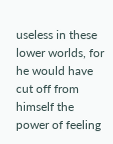useless in these lower worlds, for he would have cut off from himself the power of feeling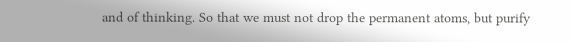and of thinking. So that we must not drop the permanent atoms, but purify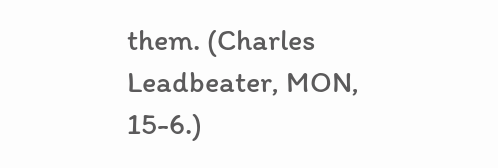them. (Charles Leadbeater, MON, 15-6.)